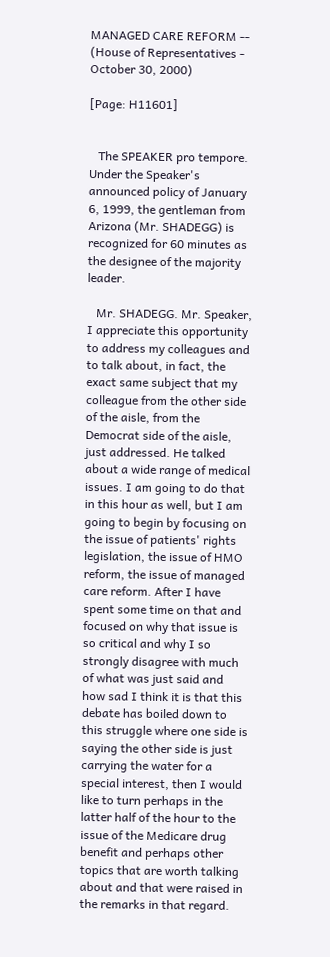MANAGED CARE REFORM -- (House of Representatives - October 30, 2000)

[Page: H11601]


   The SPEAKER pro tempore. Under the Speaker's announced policy of January 6, 1999, the gentleman from Arizona (Mr. SHADEGG) is recognized for 60 minutes as the designee of the majority leader.

   Mr. SHADEGG. Mr. Speaker, I appreciate this opportunity to address my colleagues and to talk about, in fact, the exact same subject that my colleague from the other side of the aisle, from the Democrat side of the aisle, just addressed. He talked about a wide range of medical issues. I am going to do that in this hour as well, but I am going to begin by focusing on the issue of patients' rights legislation, the issue of HMO reform, the issue of managed care reform. After I have spent some time on that and focused on why that issue is so critical and why I so strongly disagree with much of what was just said and how sad I think it is that this debate has boiled down to this struggle where one side is saying the other side is just carrying the water for a special interest, then I would like to turn perhaps in the latter half of the hour to the issue of the Medicare drug benefit and perhaps other topics that are worth talking about and that were raised in the remarks in that regard.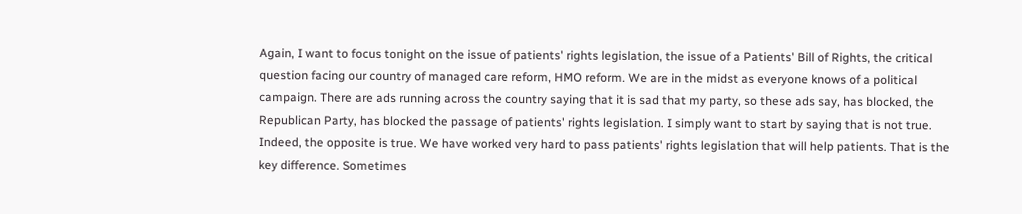Again, I want to focus tonight on the issue of patients' rights legislation, the issue of a Patients' Bill of Rights, the critical question facing our country of managed care reform, HMO reform. We are in the midst as everyone knows of a political campaign. There are ads running across the country saying that it is sad that my party, so these ads say, has blocked, the Republican Party, has blocked the passage of patients' rights legislation. I simply want to start by saying that is not true. Indeed, the opposite is true. We have worked very hard to pass patients' rights legislation that will help patients. That is the key difference. Sometimes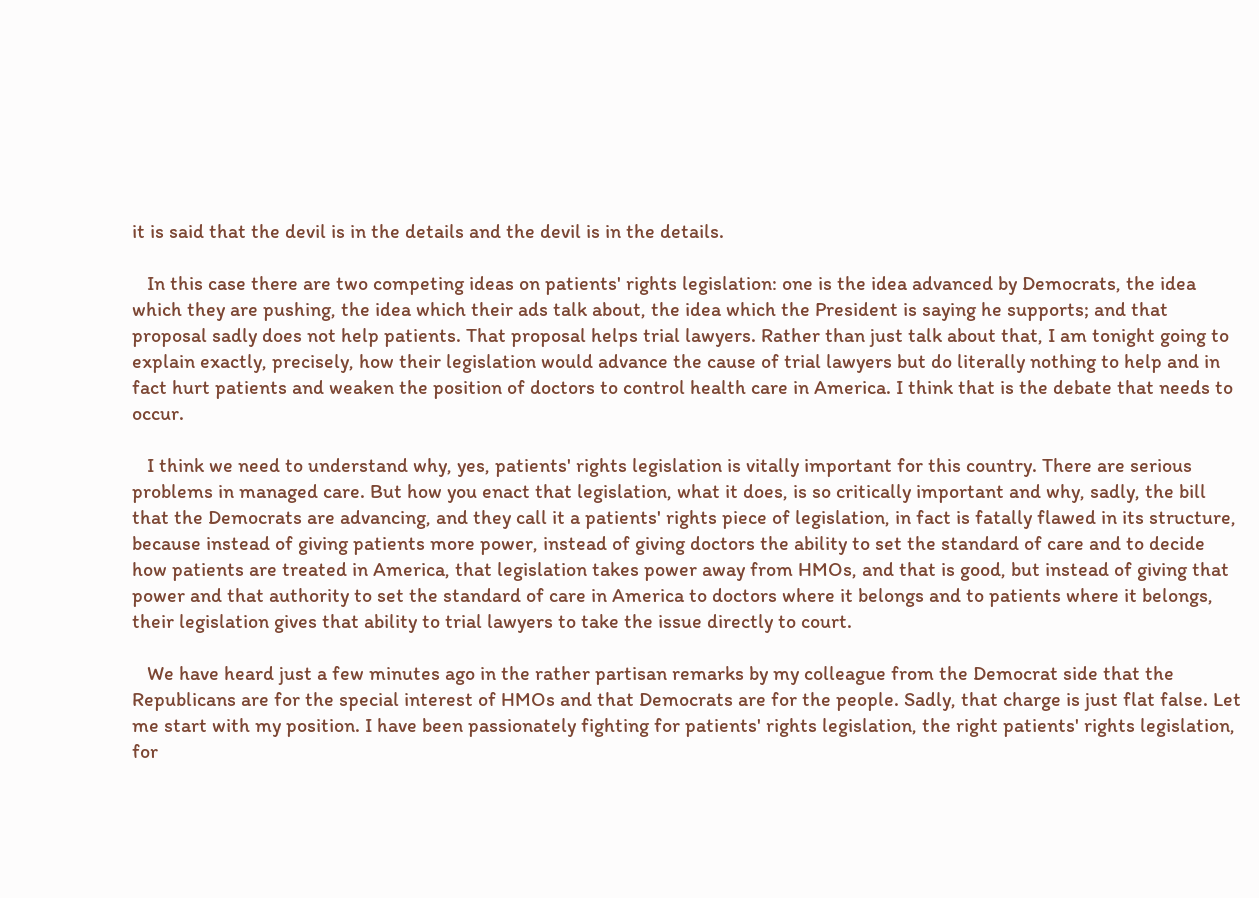it is said that the devil is in the details and the devil is in the details.

   In this case there are two competing ideas on patients' rights legislation: one is the idea advanced by Democrats, the idea which they are pushing, the idea which their ads talk about, the idea which the President is saying he supports; and that proposal sadly does not help patients. That proposal helps trial lawyers. Rather than just talk about that, I am tonight going to explain exactly, precisely, how their legislation would advance the cause of trial lawyers but do literally nothing to help and in fact hurt patients and weaken the position of doctors to control health care in America. I think that is the debate that needs to occur.

   I think we need to understand why, yes, patients' rights legislation is vitally important for this country. There are serious problems in managed care. But how you enact that legislation, what it does, is so critically important and why, sadly, the bill that the Democrats are advancing, and they call it a patients' rights piece of legislation, in fact is fatally flawed in its structure, because instead of giving patients more power, instead of giving doctors the ability to set the standard of care and to decide how patients are treated in America, that legislation takes power away from HMOs, and that is good, but instead of giving that power and that authority to set the standard of care in America to doctors where it belongs and to patients where it belongs, their legislation gives that ability to trial lawyers to take the issue directly to court.

   We have heard just a few minutes ago in the rather partisan remarks by my colleague from the Democrat side that the Republicans are for the special interest of HMOs and that Democrats are for the people. Sadly, that charge is just flat false. Let me start with my position. I have been passionately fighting for patients' rights legislation, the right patients' rights legislation, for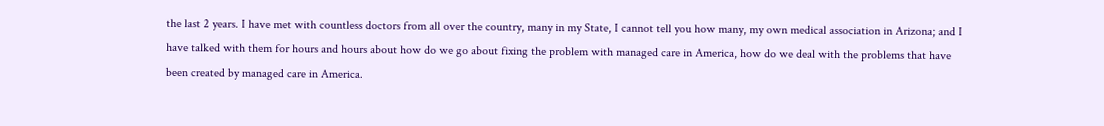the last 2 years. I have met with countless doctors from all over the country, many in my State, I cannot tell you how many, my own medical association in Arizona; and I have talked with them for hours and hours about how do we go about fixing the problem with managed care in America, how do we deal with the problems that have been created by managed care in America.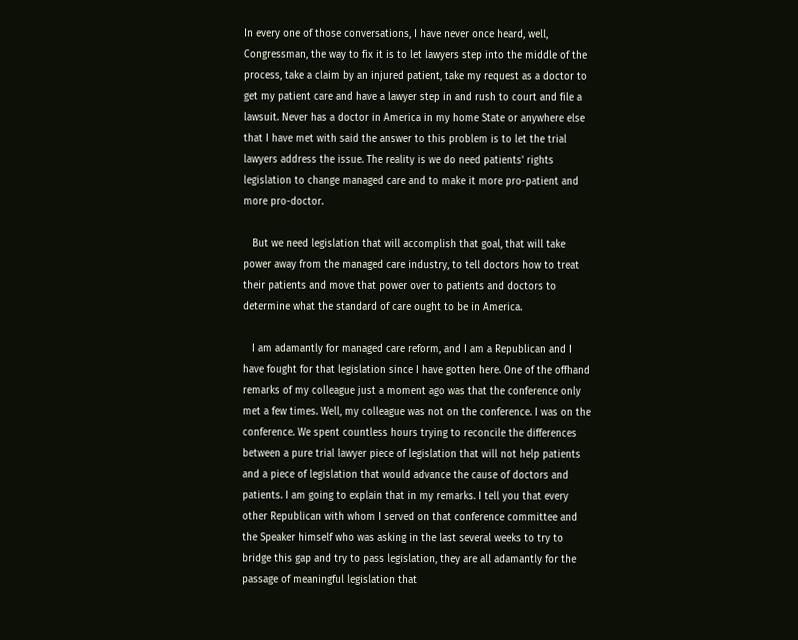In every one of those conversations, I have never once heard, well, Congressman, the way to fix it is to let lawyers step into the middle of the process, take a claim by an injured patient, take my request as a doctor to get my patient care and have a lawyer step in and rush to court and file a lawsuit. Never has a doctor in America in my home State or anywhere else that I have met with said the answer to this problem is to let the trial lawyers address the issue. The reality is we do need patients' rights legislation to change managed care and to make it more pro-patient and more pro-doctor.

   But we need legislation that will accomplish that goal, that will take power away from the managed care industry, to tell doctors how to treat their patients and move that power over to patients and doctors to determine what the standard of care ought to be in America.

   I am adamantly for managed care reform, and I am a Republican and I have fought for that legislation since I have gotten here. One of the offhand remarks of my colleague just a moment ago was that the conference only met a few times. Well, my colleague was not on the conference. I was on the conference. We spent countless hours trying to reconcile the differences between a pure trial lawyer piece of legislation that will not help patients and a piece of legislation that would advance the cause of doctors and patients. I am going to explain that in my remarks. I tell you that every other Republican with whom I served on that conference committee and the Speaker himself who was asking in the last several weeks to try to bridge this gap and try to pass legislation, they are all adamantly for the passage of meaningful legislation that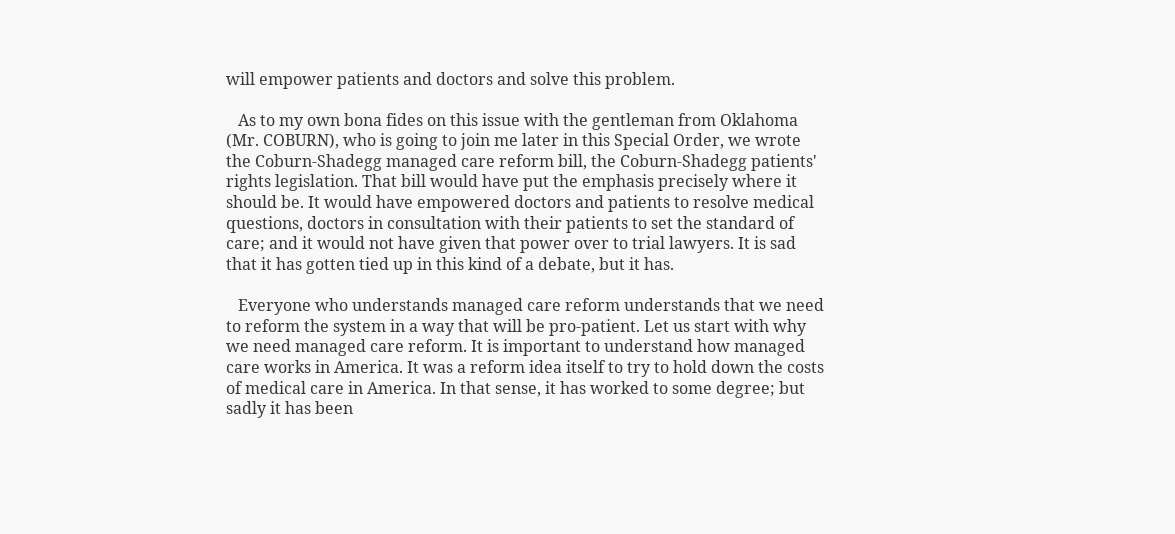will empower patients and doctors and solve this problem.

   As to my own bona fides on this issue with the gentleman from Oklahoma (Mr. COBURN), who is going to join me later in this Special Order, we wrote the Coburn-Shadegg managed care reform bill, the Coburn-Shadegg patients' rights legislation. That bill would have put the emphasis precisely where it should be. It would have empowered doctors and patients to resolve medical questions, doctors in consultation with their patients to set the standard of care; and it would not have given that power over to trial lawyers. It is sad that it has gotten tied up in this kind of a debate, but it has.

   Everyone who understands managed care reform understands that we need to reform the system in a way that will be pro-patient. Let us start with why we need managed care reform. It is important to understand how managed care works in America. It was a reform idea itself to try to hold down the costs of medical care in America. In that sense, it has worked to some degree; but sadly it has been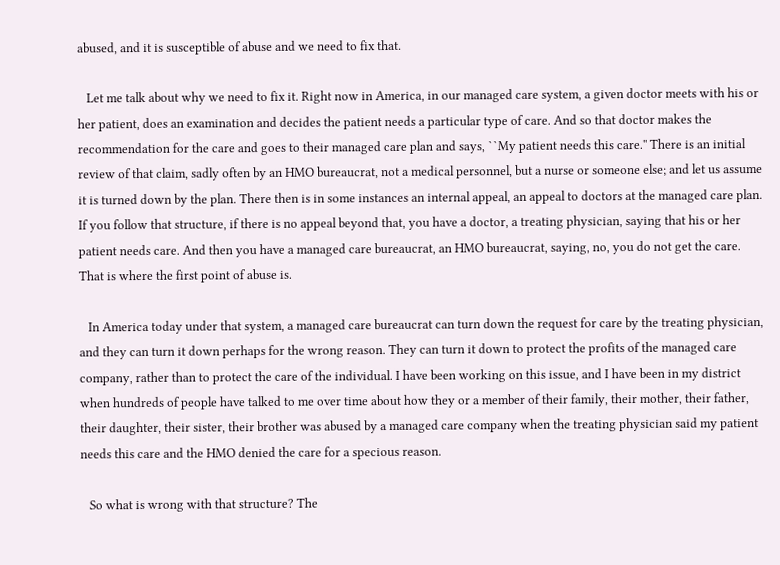abused, and it is susceptible of abuse and we need to fix that.

   Let me talk about why we need to fix it. Right now in America, in our managed care system, a given doctor meets with his or her patient, does an examination and decides the patient needs a particular type of care. And so that doctor makes the recommendation for the care and goes to their managed care plan and says, ``My patient needs this care.'' There is an initial review of that claim, sadly often by an HMO bureaucrat, not a medical personnel, but a nurse or someone else; and let us assume it is turned down by the plan. There then is in some instances an internal appeal, an appeal to doctors at the managed care plan. If you follow that structure, if there is no appeal beyond that, you have a doctor, a treating physician, saying that his or her patient needs care. And then you have a managed care bureaucrat, an HMO bureaucrat, saying, no, you do not get the care. That is where the first point of abuse is.

   In America today under that system, a managed care bureaucrat can turn down the request for care by the treating physician, and they can turn it down perhaps for the wrong reason. They can turn it down to protect the profits of the managed care company, rather than to protect the care of the individual. I have been working on this issue, and I have been in my district when hundreds of people have talked to me over time about how they or a member of their family, their mother, their father, their daughter, their sister, their brother was abused by a managed care company when the treating physician said my patient needs this care and the HMO denied the care for a specious reason.

   So what is wrong with that structure? The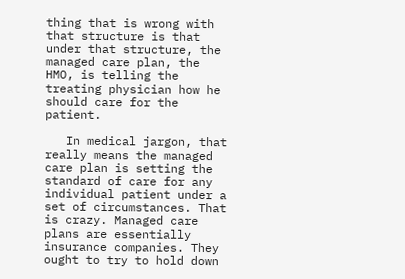thing that is wrong with that structure is that under that structure, the managed care plan, the HMO, is telling the treating physician how he should care for the patient.

   In medical jargon, that really means the managed care plan is setting the standard of care for any individual patient under a set of circumstances. That is crazy. Managed care plans are essentially insurance companies. They ought to try to hold down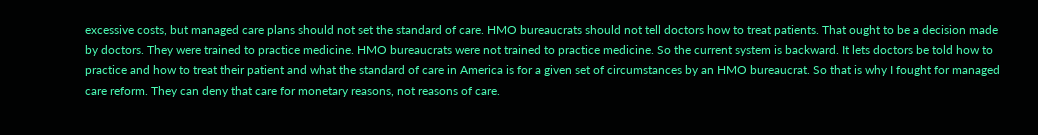excessive costs, but managed care plans should not set the standard of care. HMO bureaucrats should not tell doctors how to treat patients. That ought to be a decision made by doctors. They were trained to practice medicine. HMO bureaucrats were not trained to practice medicine. So the current system is backward. It lets doctors be told how to practice and how to treat their patient and what the standard of care in America is for a given set of circumstances by an HMO bureaucrat. So that is why I fought for managed care reform. They can deny that care for monetary reasons, not reasons of care.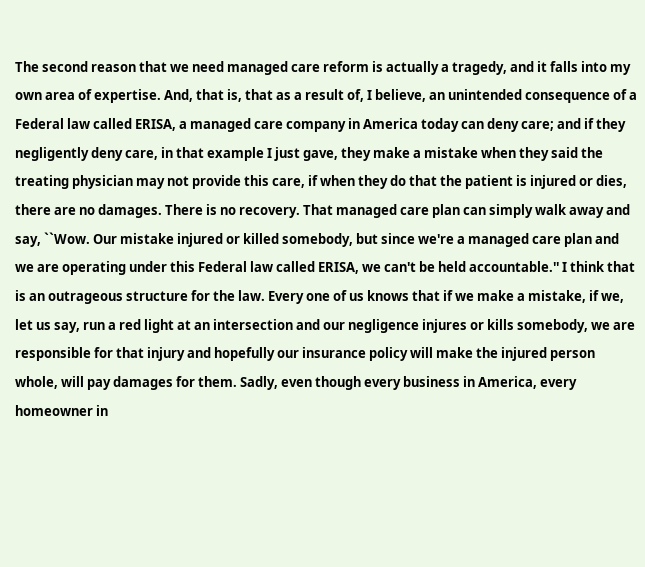The second reason that we need managed care reform is actually a tragedy, and it falls into my own area of expertise. And, that is, that as a result of, I believe, an unintended consequence of a Federal law called ERISA, a managed care company in America today can deny care; and if they negligently deny care, in that example I just gave, they make a mistake when they said the treating physician may not provide this care, if when they do that the patient is injured or dies, there are no damages. There is no recovery. That managed care plan can simply walk away and say, ``Wow. Our mistake injured or killed somebody, but since we're a managed care plan and we are operating under this Federal law called ERISA, we can't be held accountable.'' I think that is an outrageous structure for the law. Every one of us knows that if we make a mistake, if we, let us say, run a red light at an intersection and our negligence injures or kills somebody, we are responsible for that injury and hopefully our insurance policy will make the injured person whole, will pay damages for them. Sadly, even though every business in America, every homeowner in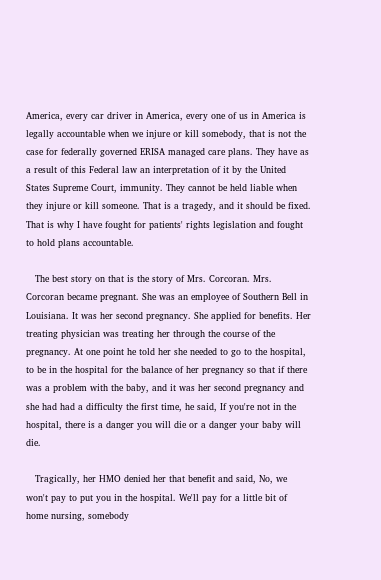America, every car driver in America, every one of us in America is legally accountable when we injure or kill somebody, that is not the case for federally governed ERISA managed care plans. They have as a result of this Federal law an interpretation of it by the United States Supreme Court, immunity. They cannot be held liable when they injure or kill someone. That is a tragedy, and it should be fixed. That is why I have fought for patients' rights legislation and fought to hold plans accountable.

   The best story on that is the story of Mrs. Corcoran. Mrs. Corcoran became pregnant. She was an employee of Southern Bell in Louisiana. It was her second pregnancy. She applied for benefits. Her treating physician was treating her through the course of the pregnancy. At one point he told her she needed to go to the hospital, to be in the hospital for the balance of her pregnancy so that if there was a problem with the baby, and it was her second pregnancy and she had had a difficulty the first time, he said, If you're not in the hospital, there is a danger you will die or a danger your baby will die.

   Tragically, her HMO denied her that benefit and said, No, we won't pay to put you in the hospital. We'll pay for a little bit of home nursing, somebody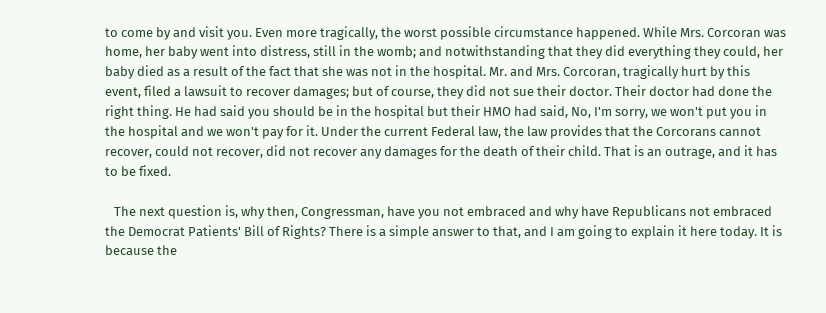to come by and visit you. Even more tragically, the worst possible circumstance happened. While Mrs. Corcoran was home, her baby went into distress, still in the womb; and notwithstanding that they did everything they could, her baby died as a result of the fact that she was not in the hospital. Mr. and Mrs. Corcoran, tragically hurt by this event, filed a lawsuit to recover damages; but of course, they did not sue their doctor. Their doctor had done the right thing. He had said you should be in the hospital but their HMO had said, No, I'm sorry, we won't put you in the hospital and we won't pay for it. Under the current Federal law, the law provides that the Corcorans cannot recover, could not recover, did not recover any damages for the death of their child. That is an outrage, and it has to be fixed.

   The next question is, why then, Congressman, have you not embraced and why have Republicans not embraced the Democrat Patients' Bill of Rights? There is a simple answer to that, and I am going to explain it here today. It is because the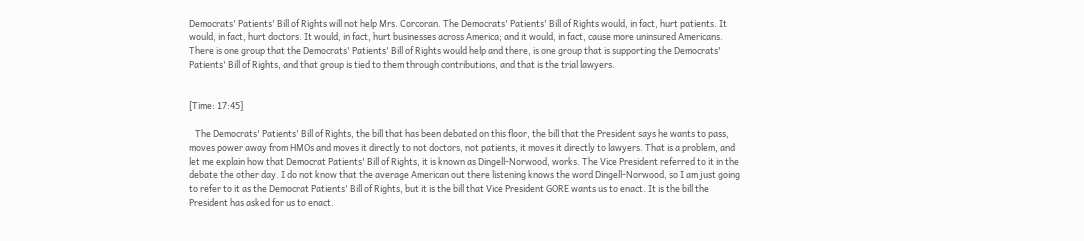Democrats' Patients' Bill of Rights will not help Mrs. Corcoran. The Democrats' Patients' Bill of Rights would, in fact, hurt patients. It would, in fact, hurt doctors. It would, in fact, hurt businesses across America; and it would, in fact, cause more uninsured Americans. There is one group that the Democrats' Patients' Bill of Rights would help and there, is one group that is supporting the Democrats' Patients' Bill of Rights, and that group is tied to them through contributions, and that is the trial lawyers.


[Time: 17:45]

   The Democrats' Patients' Bill of Rights, the bill that has been debated on this floor, the bill that the President says he wants to pass, moves power away from HMOs and moves it directly to not doctors, not patients, it moves it directly to lawyers. That is a problem, and let me explain how that Democrat Patients' Bill of Rights, it is known as Dingell-Norwood, works. The Vice President referred to it in the debate the other day. I do not know that the average American out there listening knows the word Dingell-Norwood, so I am just going to refer to it as the Democrat Patients' Bill of Rights, but it is the bill that Vice President GORE wants us to enact. It is the bill the President has asked for us to enact.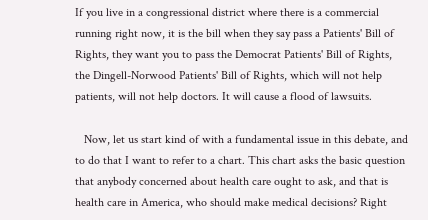If you live in a congressional district where there is a commercial running right now, it is the bill when they say pass a Patients' Bill of Rights, they want you to pass the Democrat Patients' Bill of Rights, the Dingell-Norwood Patients' Bill of Rights, which will not help patients, will not help doctors. It will cause a flood of lawsuits.

   Now, let us start kind of with a fundamental issue in this debate, and to do that I want to refer to a chart. This chart asks the basic question that anybody concerned about health care ought to ask, and that is health care in America, who should make medical decisions? Right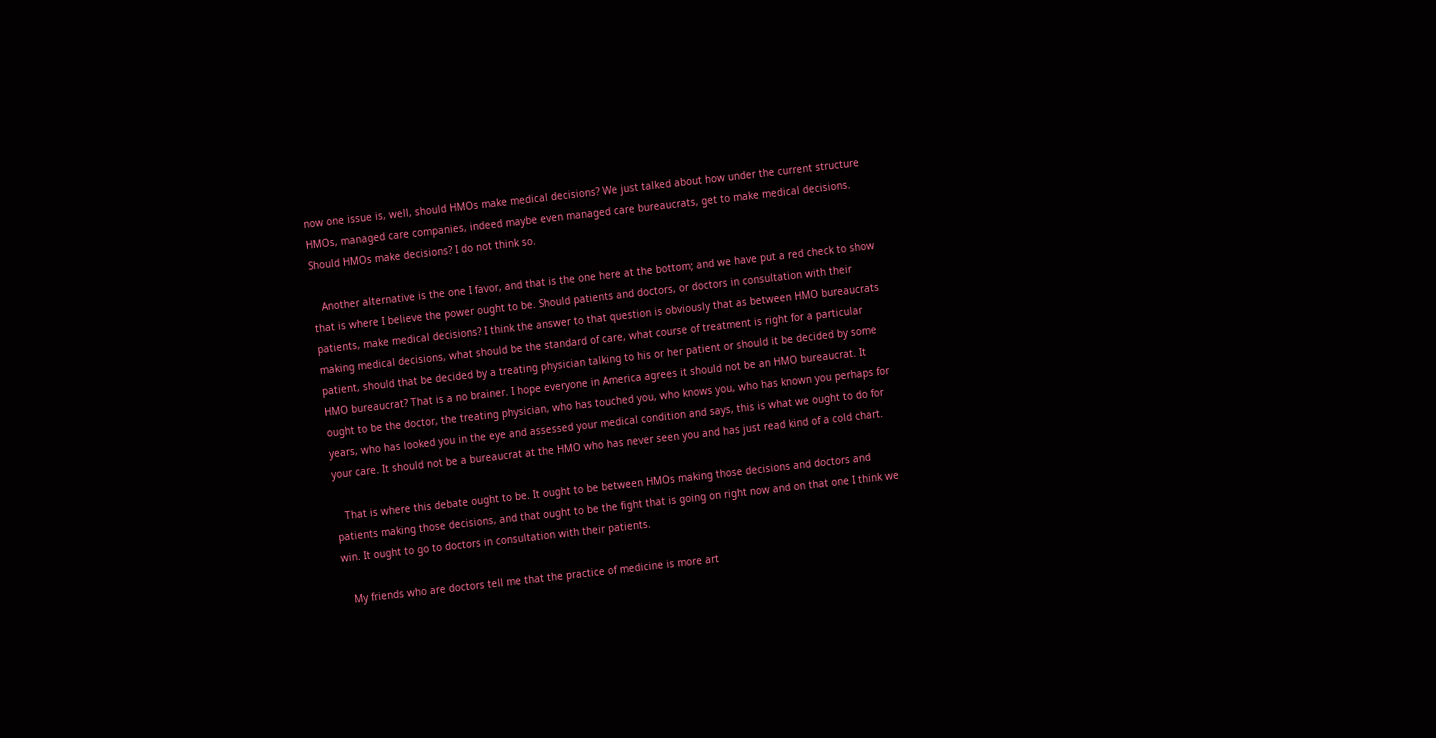now one issue is, well, should HMOs make medical decisions? We just talked about how under the current structure HMOs, managed care companies, indeed maybe even managed care bureaucrats, get to make medical decisions. Should HMOs make decisions? I do not think so.

   Another alternative is the one I favor, and that is the one here at the bottom; and we have put a red check to show that is where I believe the power ought to be. Should patients and doctors, or doctors in consultation with their patients, make medical decisions? I think the answer to that question is obviously that as between HMO bureaucrats making medical decisions, what should be the standard of care, what course of treatment is right for a particular patient, should that be decided by a treating physician talking to his or her patient or should it be decided by some HMO bureaucrat? That is a no brainer. I hope everyone in America agrees it should not be an HMO bureaucrat. It ought to be the doctor, the treating physician, who has touched you, who knows you, who has known you perhaps for years, who has looked you in the eye and assessed your medical condition and says, this is what we ought to do for your care. It should not be a bureaucrat at the HMO who has never seen you and has just read kind of a cold chart.

   That is where this debate ought to be. It ought to be between HMOs making those decisions and doctors and patients making those decisions, and that ought to be the fight that is going on right now and on that one I think we win. It ought to go to doctors in consultation with their patients.

   My friends who are doctors tell me that the practice of medicine is more art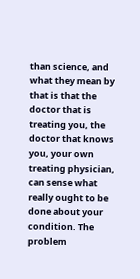than science, and what they mean by that is that the doctor that is treating you, the doctor that knows you, your own treating physician, can sense what really ought to be done about your condition. The problem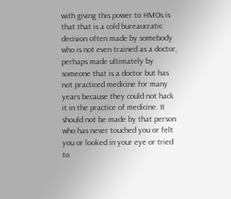with giving this power to HMOs is that that is a cold bureaucratic decision often made by somebody who is not even trained as a doctor, perhaps made ultimately by someone that is a doctor but has not practiced medicine for many years because they could not hack it in the practice of medicine. It should not be made by that person who has never touched you or felt you or looked in your eye or tried to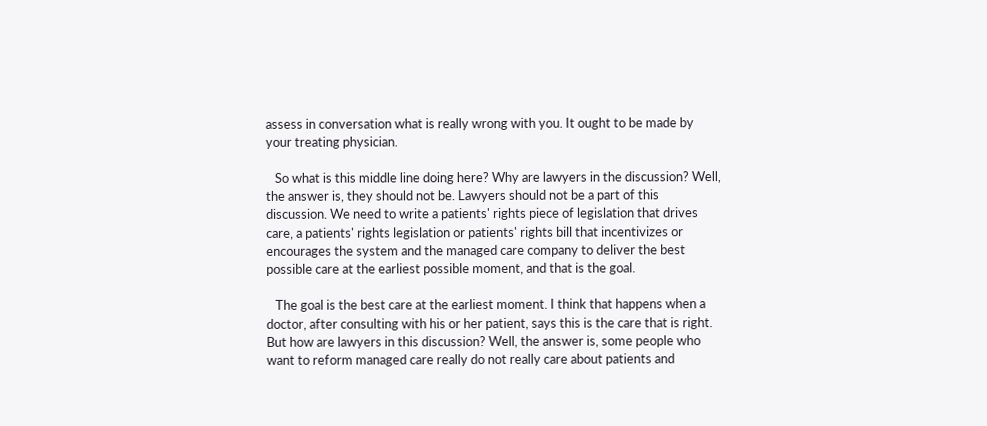assess in conversation what is really wrong with you. It ought to be made by your treating physician.

   So what is this middle line doing here? Why are lawyers in the discussion? Well, the answer is, they should not be. Lawyers should not be a part of this discussion. We need to write a patients' rights piece of legislation that drives care, a patients' rights legislation or patients' rights bill that incentivizes or encourages the system and the managed care company to deliver the best possible care at the earliest possible moment, and that is the goal.

   The goal is the best care at the earliest moment. I think that happens when a doctor, after consulting with his or her patient, says this is the care that is right. But how are lawyers in this discussion? Well, the answer is, some people who want to reform managed care really do not really care about patients and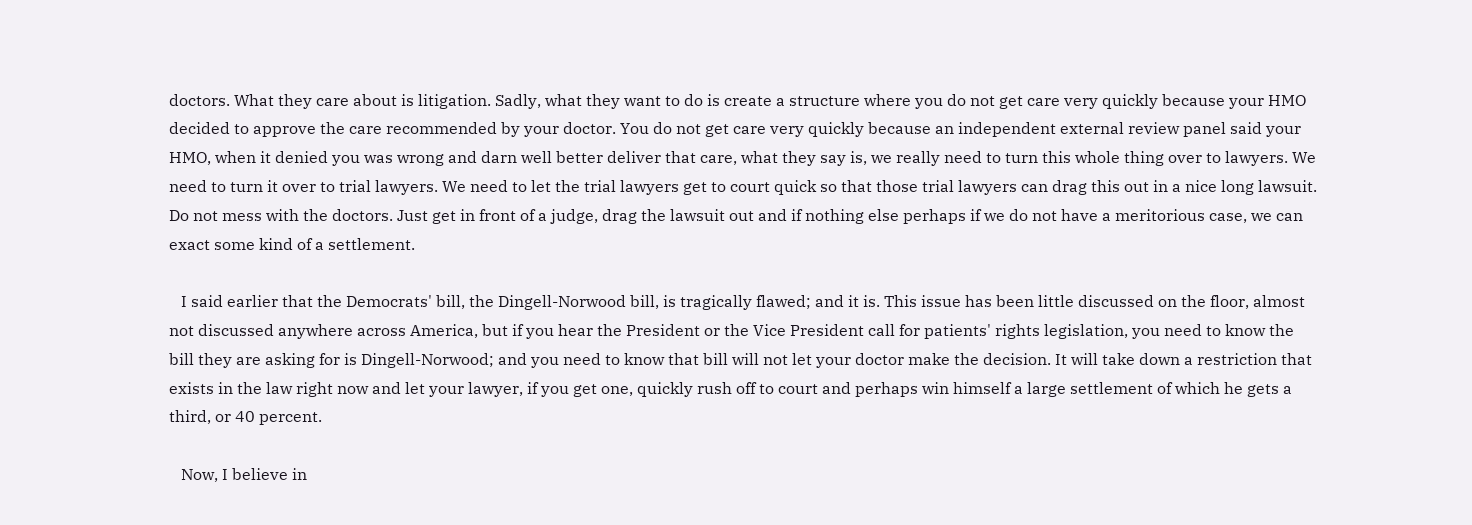doctors. What they care about is litigation. Sadly, what they want to do is create a structure where you do not get care very quickly because your HMO decided to approve the care recommended by your doctor. You do not get care very quickly because an independent external review panel said your HMO, when it denied you was wrong and darn well better deliver that care, what they say is, we really need to turn this whole thing over to lawyers. We need to turn it over to trial lawyers. We need to let the trial lawyers get to court quick so that those trial lawyers can drag this out in a nice long lawsuit. Do not mess with the doctors. Just get in front of a judge, drag the lawsuit out and if nothing else perhaps if we do not have a meritorious case, we can exact some kind of a settlement.

   I said earlier that the Democrats' bill, the Dingell-Norwood bill, is tragically flawed; and it is. This issue has been little discussed on the floor, almost not discussed anywhere across America, but if you hear the President or the Vice President call for patients' rights legislation, you need to know the bill they are asking for is Dingell-Norwood; and you need to know that bill will not let your doctor make the decision. It will take down a restriction that exists in the law right now and let your lawyer, if you get one, quickly rush off to court and perhaps win himself a large settlement of which he gets a third, or 40 percent.

   Now, I believe in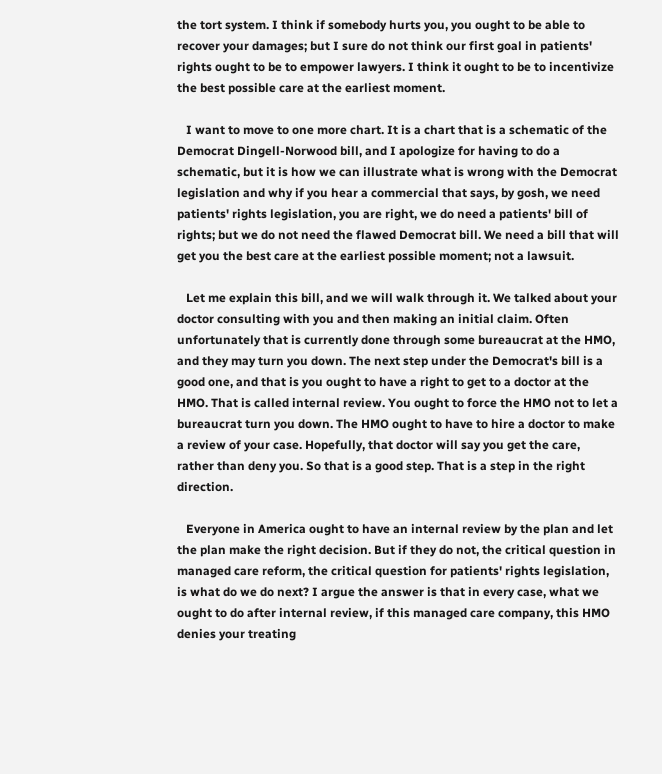the tort system. I think if somebody hurts you, you ought to be able to recover your damages; but I sure do not think our first goal in patients' rights ought to be to empower lawyers. I think it ought to be to incentivize the best possible care at the earliest moment.

   I want to move to one more chart. It is a chart that is a schematic of the Democrat Dingell-Norwood bill, and I apologize for having to do a schematic, but it is how we can illustrate what is wrong with the Democrat legislation and why if you hear a commercial that says, by gosh, we need patients' rights legislation, you are right, we do need a patients' bill of rights; but we do not need the flawed Democrat bill. We need a bill that will get you the best care at the earliest possible moment; not a lawsuit.

   Let me explain this bill, and we will walk through it. We talked about your doctor consulting with you and then making an initial claim. Often unfortunately that is currently done through some bureaucrat at the HMO, and they may turn you down. The next step under the Democrat's bill is a good one, and that is you ought to have a right to get to a doctor at the HMO. That is called internal review. You ought to force the HMO not to let a bureaucrat turn you down. The HMO ought to have to hire a doctor to make a review of your case. Hopefully, that doctor will say you get the care, rather than deny you. So that is a good step. That is a step in the right direction.

   Everyone in America ought to have an internal review by the plan and let the plan make the right decision. But if they do not, the critical question in managed care reform, the critical question for patients' rights legislation, is what do we do next? I argue the answer is that in every case, what we ought to do after internal review, if this managed care company, this HMO denies your treating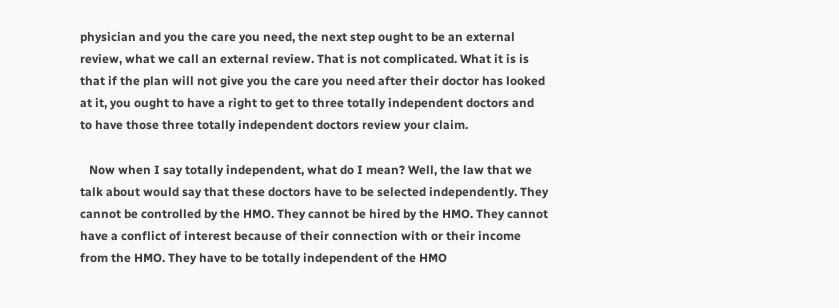physician and you the care you need, the next step ought to be an external review, what we call an external review. That is not complicated. What it is is that if the plan will not give you the care you need after their doctor has looked at it, you ought to have a right to get to three totally independent doctors and to have those three totally independent doctors review your claim.

   Now when I say totally independent, what do I mean? Well, the law that we talk about would say that these doctors have to be selected independently. They cannot be controlled by the HMO. They cannot be hired by the HMO. They cannot have a conflict of interest because of their connection with or their income from the HMO. They have to be totally independent of the HMO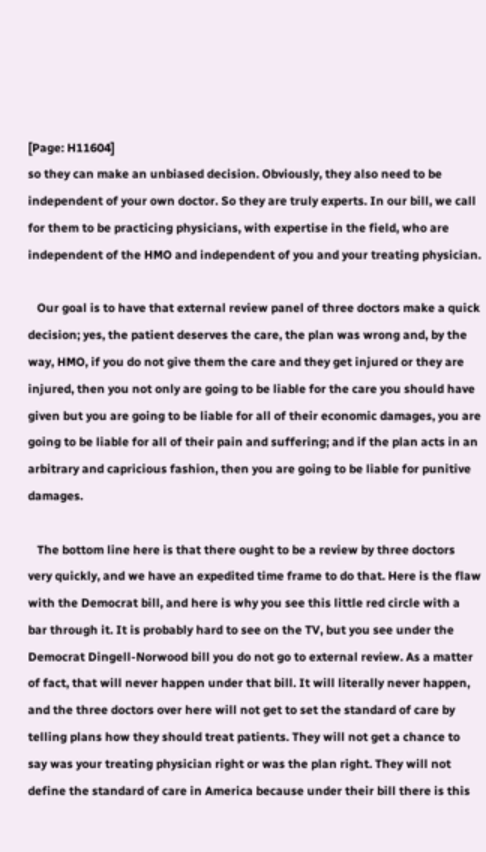[Page: H11604]
so they can make an unbiased decision. Obviously, they also need to be independent of your own doctor. So they are truly experts. In our bill, we call for them to be practicing physicians, with expertise in the field, who are independent of the HMO and independent of you and your treating physician.

   Our goal is to have that external review panel of three doctors make a quick decision; yes, the patient deserves the care, the plan was wrong and, by the way, HMO, if you do not give them the care and they get injured or they are injured, then you not only are going to be liable for the care you should have given but you are going to be liable for all of their economic damages, you are going to be liable for all of their pain and suffering; and if the plan acts in an arbitrary and capricious fashion, then you are going to be liable for punitive damages.

   The bottom line here is that there ought to be a review by three doctors very quickly, and we have an expedited time frame to do that. Here is the flaw with the Democrat bill, and here is why you see this little red circle with a bar through it. It is probably hard to see on the TV, but you see under the Democrat Dingell-Norwood bill you do not go to external review. As a matter of fact, that will never happen under that bill. It will literally never happen, and the three doctors over here will not get to set the standard of care by telling plans how they should treat patients. They will not get a chance to say was your treating physician right or was the plan right. They will not define the standard of care in America because under their bill there is this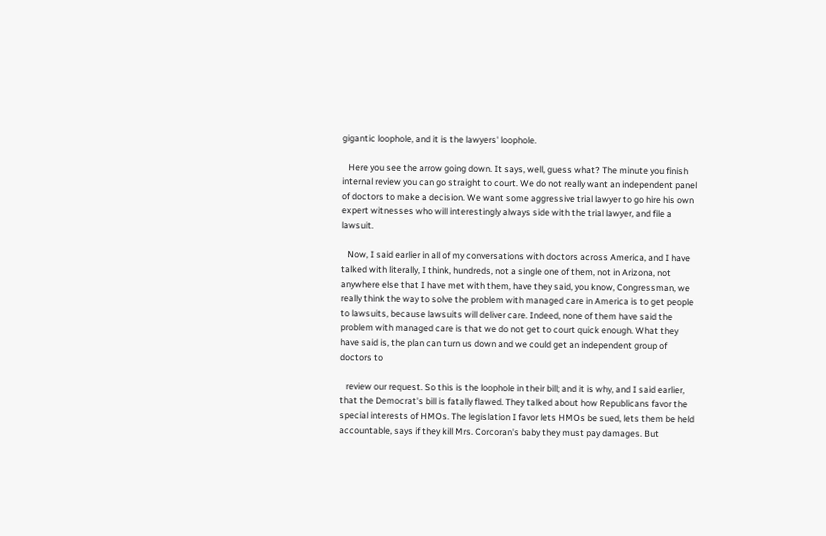gigantic loophole, and it is the lawyers' loophole.

   Here you see the arrow going down. It says, well, guess what? The minute you finish internal review you can go straight to court. We do not really want an independent panel of doctors to make a decision. We want some aggressive trial lawyer to go hire his own expert witnesses who will interestingly always side with the trial lawyer, and file a lawsuit.

   Now, I said earlier in all of my conversations with doctors across America, and I have talked with literally, I think, hundreds, not a single one of them, not in Arizona, not anywhere else that I have met with them, have they said, you know, Congressman, we really think the way to solve the problem with managed care in America is to get people to lawsuits, because lawsuits will deliver care. Indeed, none of them have said the problem with managed care is that we do not get to court quick enough. What they have said is, the plan can turn us down and we could get an independent group of doctors to

   review our request. So this is the loophole in their bill; and it is why, and I said earlier, that the Democrat's bill is fatally flawed. They talked about how Republicans favor the special interests of HMOs. The legislation I favor lets HMOs be sued, lets them be held accountable, says if they kill Mrs. Corcoran's baby they must pay damages. But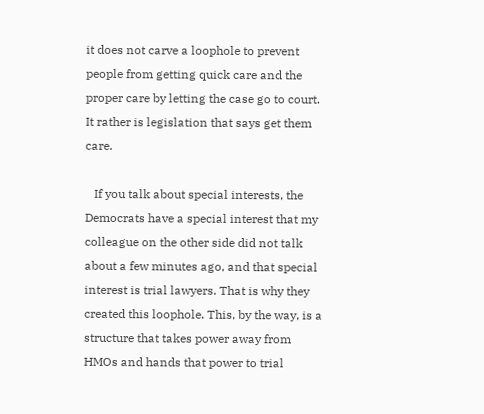it does not carve a loophole to prevent people from getting quick care and the proper care by letting the case go to court. It rather is legislation that says get them care.

   If you talk about special interests, the Democrats have a special interest that my colleague on the other side did not talk about a few minutes ago, and that special interest is trial lawyers. That is why they created this loophole. This, by the way, is a structure that takes power away from HMOs and hands that power to trial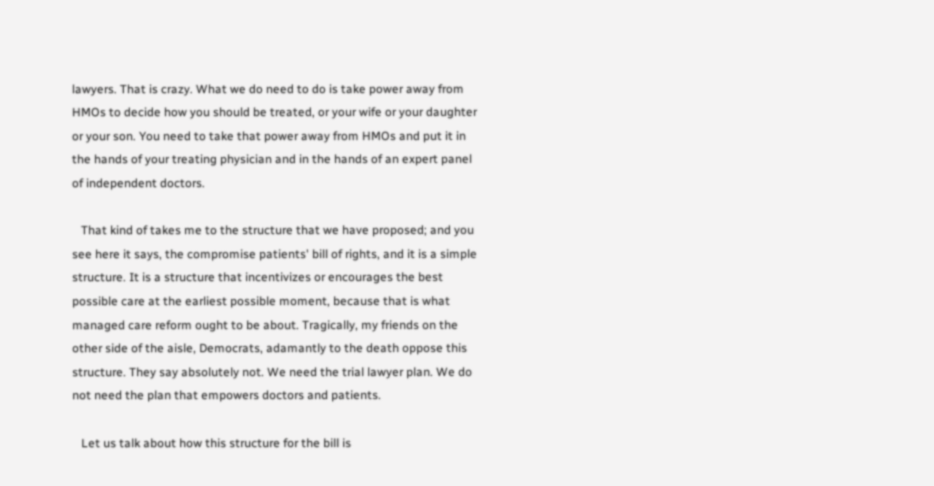lawyers. That is crazy. What we do need to do is take power away from HMOs to decide how you should be treated, or your wife or your daughter or your son. You need to take that power away from HMOs and put it in the hands of your treating physician and in the hands of an expert panel of independent doctors.

   That kind of takes me to the structure that we have proposed; and you see here it says, the compromise patients' bill of rights, and it is a simple structure. It is a structure that incentivizes or encourages the best possible care at the earliest possible moment, because that is what managed care reform ought to be about. Tragically, my friends on the other side of the aisle, Democrats, adamantly to the death oppose this structure. They say absolutely not. We need the trial lawyer plan. We do not need the plan that empowers doctors and patients.

   Let us talk about how this structure for the bill is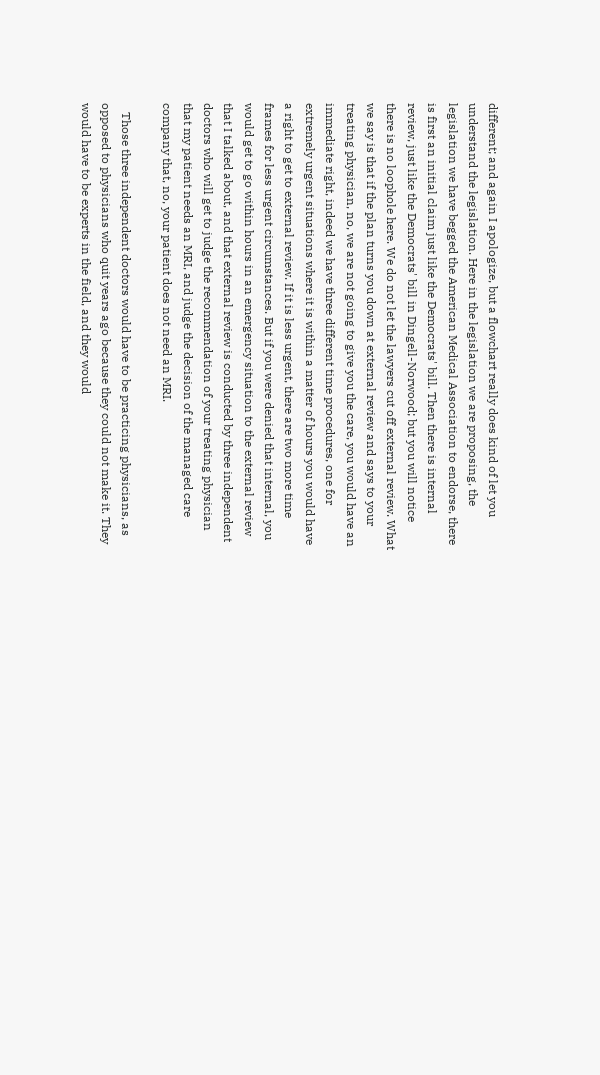different; and again I apologize, but a flowchart really does kind of let you understand the legislation. Here in the legislation we are proposing, the legislation we have begged the American Medical Association to endorse, there is first an initial claim just like the Democrats' bill. Then there is internal review, just like the Democrats' bill in Dingell-Norwood; but you will notice there is no loophole here. We do not let the lawyers cut off external review. What we say is that if the plan turns you down at external review and says to your treating physician, no, we are not going to give you the care, you would have an immediate right, indeed we have three different time procedures, one for extremely urgent situations where it is within a matter of hours you would have a right to get to external review. If it is less urgent, there are two more time frames for less urgent circumstances. But if you were denied that internal, you would get to go within hours in an emergency situation to the external review that I talked about, and that external review is conducted by three independent doctors who will get to judge the recommendation of your treating physician that my patient needs an MRI, and judge the decision of the managed care company that, no, your patient does not need an MRI.

   Those three independent doctors would have to be practicing physicians, as opposed to physicians who quit years ago because they could not make it. They would have to be experts in the field, and they would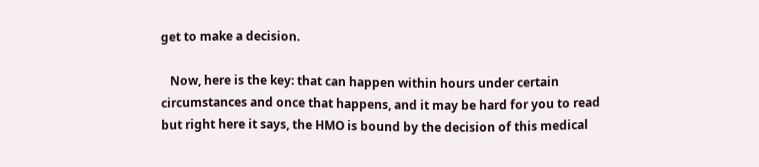get to make a decision.

   Now, here is the key: that can happen within hours under certain circumstances and once that happens, and it may be hard for you to read but right here it says, the HMO is bound by the decision of this medical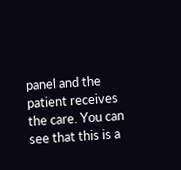panel and the patient receives the care. You can see that this is a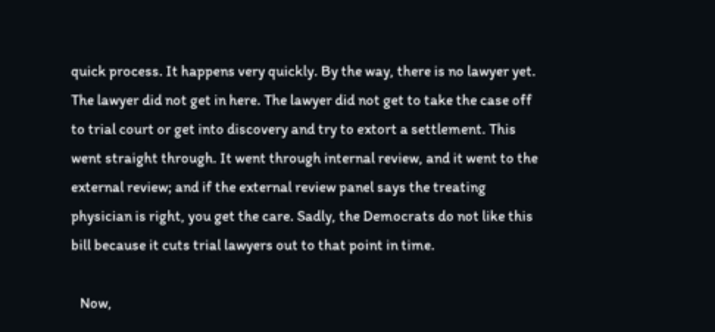quick process. It happens very quickly. By the way, there is no lawyer yet. The lawyer did not get in here. The lawyer did not get to take the case off to trial court or get into discovery and try to extort a settlement. This went straight through. It went through internal review, and it went to the external review; and if the external review panel says the treating physician is right, you get the care. Sadly, the Democrats do not like this bill because it cuts trial lawyers out to that point in time.

   Now,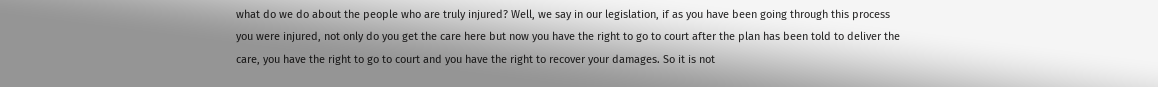what do we do about the people who are truly injured? Well, we say in our legislation, if as you have been going through this process you were injured, not only do you get the care here but now you have the right to go to court after the plan has been told to deliver the care, you have the right to go to court and you have the right to recover your damages. So it is not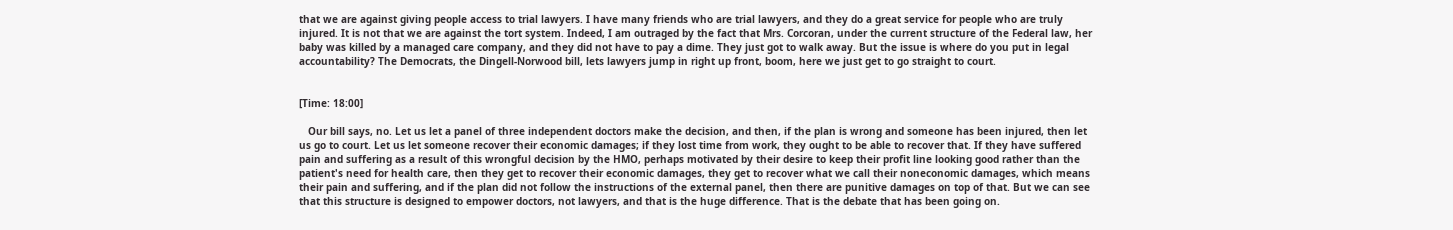that we are against giving people access to trial lawyers. I have many friends who are trial lawyers, and they do a great service for people who are truly injured. It is not that we are against the tort system. Indeed, I am outraged by the fact that Mrs. Corcoran, under the current structure of the Federal law, her baby was killed by a managed care company, and they did not have to pay a dime. They just got to walk away. But the issue is where do you put in legal accountability? The Democrats, the Dingell-Norwood bill, lets lawyers jump in right up front, boom, here we just get to go straight to court.


[Time: 18:00]

   Our bill says, no. Let us let a panel of three independent doctors make the decision, and then, if the plan is wrong and someone has been injured, then let us go to court. Let us let someone recover their economic damages; if they lost time from work, they ought to be able to recover that. If they have suffered pain and suffering as a result of this wrongful decision by the HMO, perhaps motivated by their desire to keep their profit line looking good rather than the patient's need for health care, then they get to recover their economic damages, they get to recover what we call their noneconomic damages, which means their pain and suffering, and if the plan did not follow the instructions of the external panel, then there are punitive damages on top of that. But we can see that this structure is designed to empower doctors, not lawyers, and that is the huge difference. That is the debate that has been going on.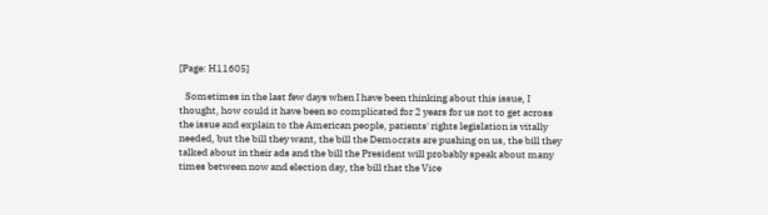[Page: H11605]

   Sometimes in the last few days when I have been thinking about this issue, I thought, how could it have been so complicated for 2 years for us not to get across the issue and explain to the American people, patients' rights legislation is vitally needed, but the bill they want, the bill the Democrats are pushing on us, the bill they talked about in their ads and the bill the President will probably speak about many times between now and election day, the bill that the Vice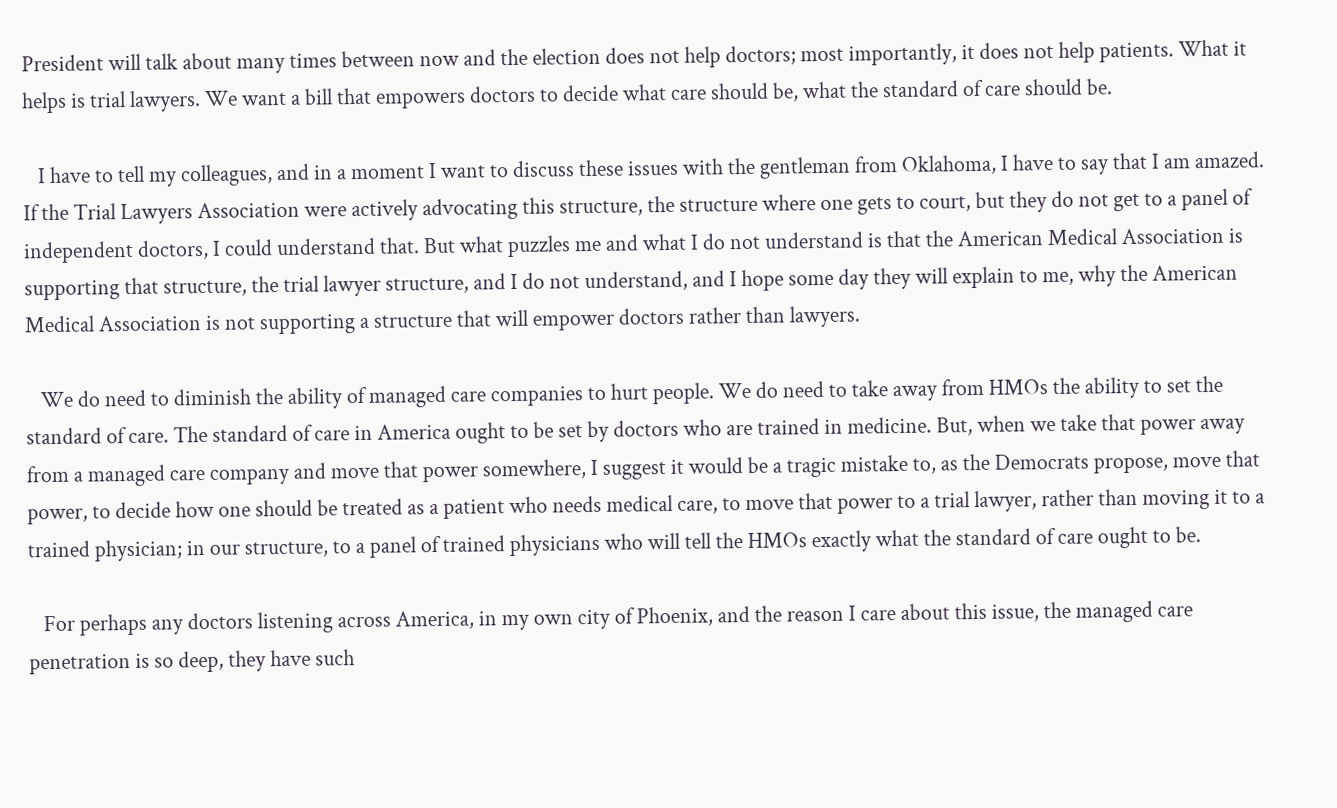President will talk about many times between now and the election does not help doctors; most importantly, it does not help patients. What it helps is trial lawyers. We want a bill that empowers doctors to decide what care should be, what the standard of care should be.

   I have to tell my colleagues, and in a moment I want to discuss these issues with the gentleman from Oklahoma, I have to say that I am amazed. If the Trial Lawyers Association were actively advocating this structure, the structure where one gets to court, but they do not get to a panel of independent doctors, I could understand that. But what puzzles me and what I do not understand is that the American Medical Association is supporting that structure, the trial lawyer structure, and I do not understand, and I hope some day they will explain to me, why the American Medical Association is not supporting a structure that will empower doctors rather than lawyers.

   We do need to diminish the ability of managed care companies to hurt people. We do need to take away from HMOs the ability to set the standard of care. The standard of care in America ought to be set by doctors who are trained in medicine. But, when we take that power away from a managed care company and move that power somewhere, I suggest it would be a tragic mistake to, as the Democrats propose, move that power, to decide how one should be treated as a patient who needs medical care, to move that power to a trial lawyer, rather than moving it to a trained physician; in our structure, to a panel of trained physicians who will tell the HMOs exactly what the standard of care ought to be.

   For perhaps any doctors listening across America, in my own city of Phoenix, and the reason I care about this issue, the managed care penetration is so deep, they have such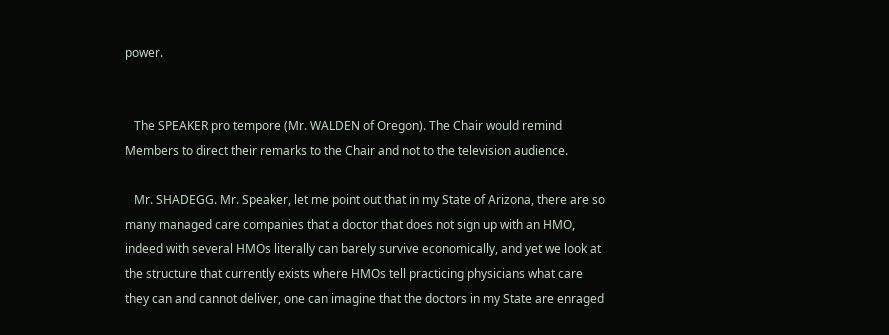power.


   The SPEAKER pro tempore (Mr. WALDEN of Oregon). The Chair would remind Members to direct their remarks to the Chair and not to the television audience.

   Mr. SHADEGG. Mr. Speaker, let me point out that in my State of Arizona, there are so many managed care companies that a doctor that does not sign up with an HMO, indeed with several HMOs literally can barely survive economically, and yet we look at the structure that currently exists where HMOs tell practicing physicians what care they can and cannot deliver, one can imagine that the doctors in my State are enraged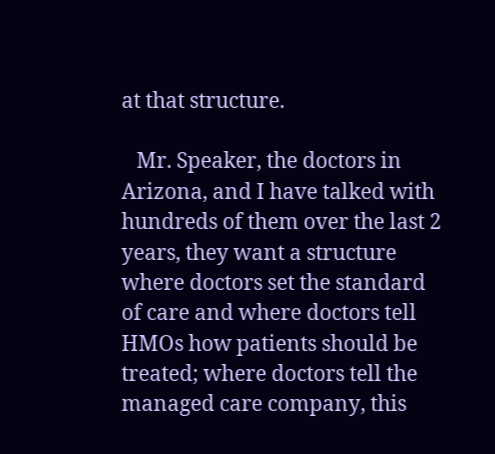at that structure.

   Mr. Speaker, the doctors in Arizona, and I have talked with hundreds of them over the last 2 years, they want a structure where doctors set the standard of care and where doctors tell HMOs how patients should be treated; where doctors tell the managed care company, this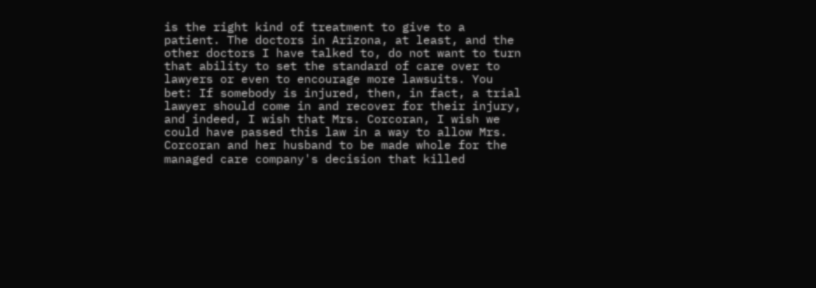is the right kind of treatment to give to a patient. The doctors in Arizona, at least, and the other doctors I have talked to, do not want to turn that ability to set the standard of care over to lawyers or even to encourage more lawsuits. You bet: If somebody is injured, then, in fact, a trial lawyer should come in and recover for their injury, and indeed, I wish that Mrs. Corcoran, I wish we could have passed this law in a way to allow Mrs. Corcoran and her husband to be made whole for the managed care company's decision that killed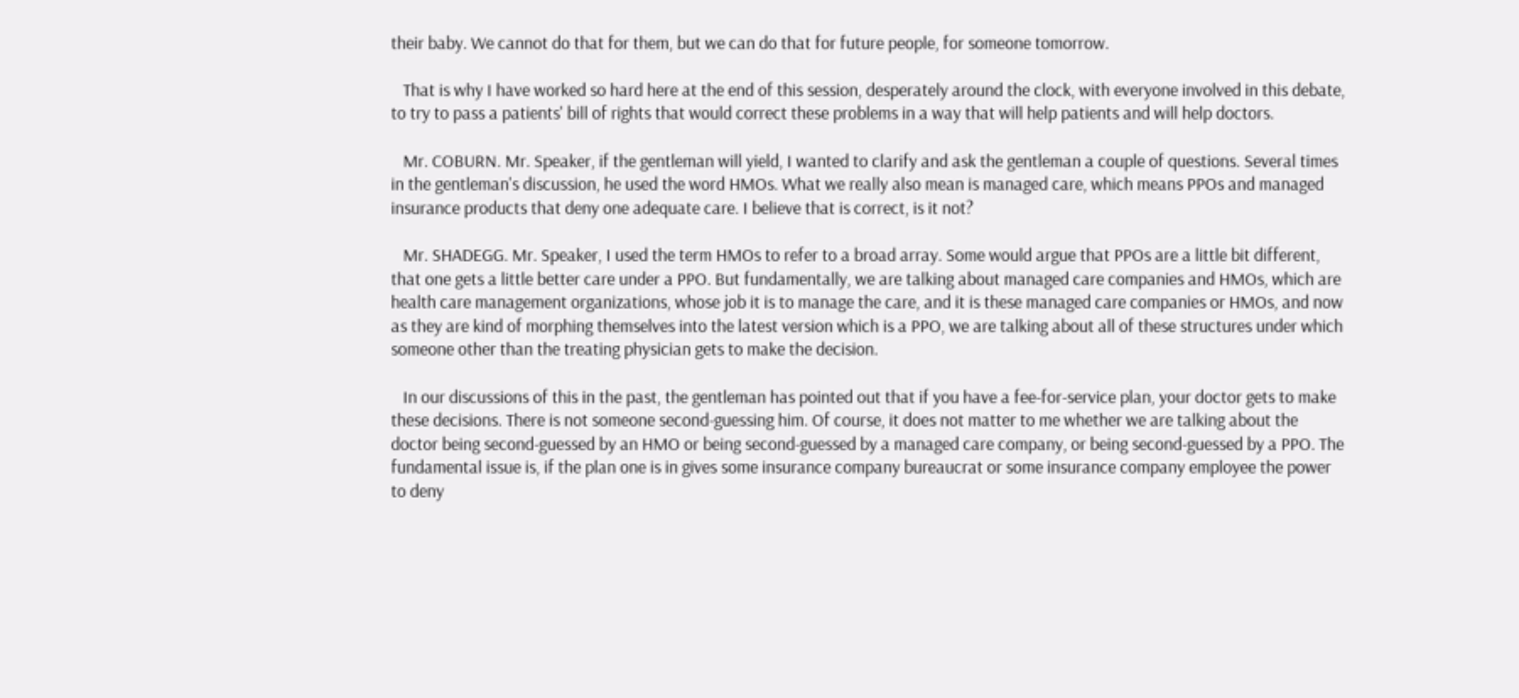their baby. We cannot do that for them, but we can do that for future people, for someone tomorrow.

   That is why I have worked so hard here at the end of this session, desperately around the clock, with everyone involved in this debate, to try to pass a patients' bill of rights that would correct these problems in a way that will help patients and will help doctors.

   Mr. COBURN. Mr. Speaker, if the gentleman will yield, I wanted to clarify and ask the gentleman a couple of questions. Several times in the gentleman's discussion, he used the word HMOs. What we really also mean is managed care, which means PPOs and managed insurance products that deny one adequate care. I believe that is correct, is it not?

   Mr. SHADEGG. Mr. Speaker, I used the term HMOs to refer to a broad array. Some would argue that PPOs are a little bit different, that one gets a little better care under a PPO. But fundamentally, we are talking about managed care companies and HMOs, which are health care management organizations, whose job it is to manage the care, and it is these managed care companies or HMOs, and now as they are kind of morphing themselves into the latest version which is a PPO, we are talking about all of these structures under which someone other than the treating physician gets to make the decision.

   In our discussions of this in the past, the gentleman has pointed out that if you have a fee-for-service plan, your doctor gets to make these decisions. There is not someone second-guessing him. Of course, it does not matter to me whether we are talking about the doctor being second-guessed by an HMO or being second-guessed by a managed care company, or being second-guessed by a PPO. The fundamental issue is, if the plan one is in gives some insurance company bureaucrat or some insurance company employee the power to deny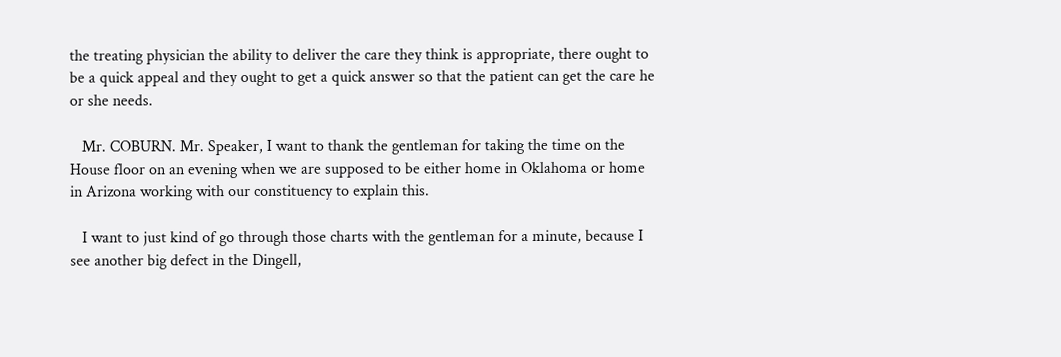the treating physician the ability to deliver the care they think is appropriate, there ought to be a quick appeal and they ought to get a quick answer so that the patient can get the care he or she needs.

   Mr. COBURN. Mr. Speaker, I want to thank the gentleman for taking the time on the House floor on an evening when we are supposed to be either home in Oklahoma or home in Arizona working with our constituency to explain this.

   I want to just kind of go through those charts with the gentleman for a minute, because I see another big defect in the Dingell,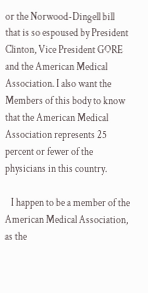or the Norwood-Dingell bill that is so espoused by President Clinton, Vice President GORE and the American Medical Association. I also want the Members of this body to know that the American Medical Association represents 25 percent or fewer of the physicians in this country.

   I happen to be a member of the American Medical Association, as the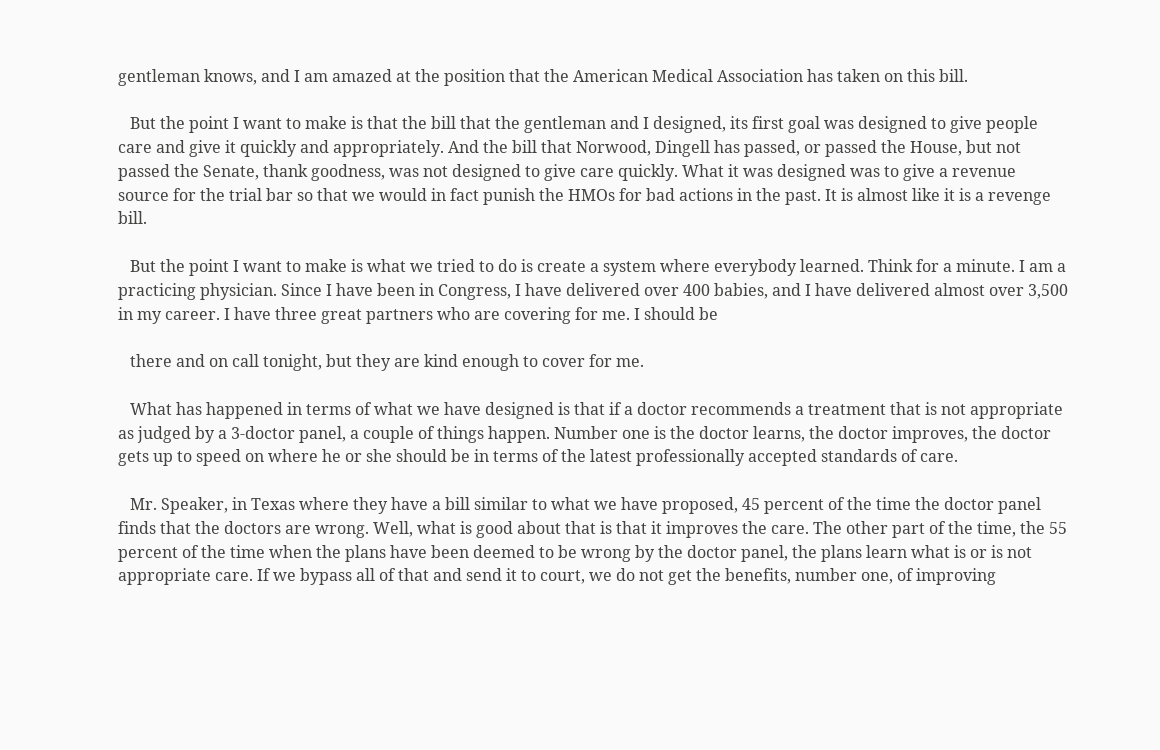gentleman knows, and I am amazed at the position that the American Medical Association has taken on this bill.

   But the point I want to make is that the bill that the gentleman and I designed, its first goal was designed to give people care and give it quickly and appropriately. And the bill that Norwood, Dingell has passed, or passed the House, but not passed the Senate, thank goodness, was not designed to give care quickly. What it was designed was to give a revenue source for the trial bar so that we would in fact punish the HMOs for bad actions in the past. It is almost like it is a revenge bill.

   But the point I want to make is what we tried to do is create a system where everybody learned. Think for a minute. I am a practicing physician. Since I have been in Congress, I have delivered over 400 babies, and I have delivered almost over 3,500 in my career. I have three great partners who are covering for me. I should be

   there and on call tonight, but they are kind enough to cover for me.

   What has happened in terms of what we have designed is that if a doctor recommends a treatment that is not appropriate as judged by a 3-doctor panel, a couple of things happen. Number one is the doctor learns, the doctor improves, the doctor gets up to speed on where he or she should be in terms of the latest professionally accepted standards of care.

   Mr. Speaker, in Texas where they have a bill similar to what we have proposed, 45 percent of the time the doctor panel finds that the doctors are wrong. Well, what is good about that is that it improves the care. The other part of the time, the 55 percent of the time when the plans have been deemed to be wrong by the doctor panel, the plans learn what is or is not appropriate care. If we bypass all of that and send it to court, we do not get the benefits, number one, of improving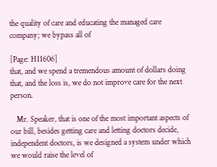the quality of care and educating the managed care company; we bypass all of

[Page: H11606]
that, and we spend a tremendous amount of dollars doing that, and the loss is, we do not improve care for the next person.

   Mr. Speaker, that is one of the most important aspects of our bill, besides getting care and letting doctors decide, independent doctors, is we designed a system under which we would raise the level of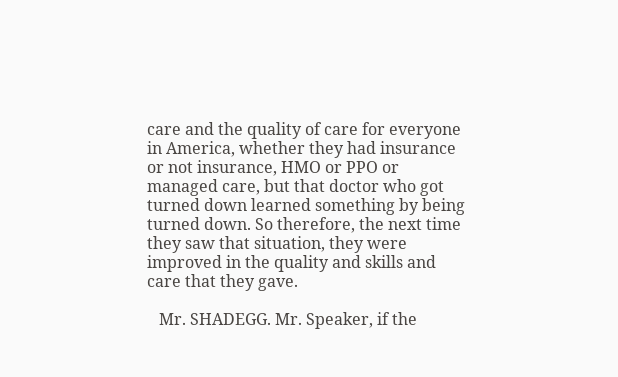care and the quality of care for everyone in America, whether they had insurance or not insurance, HMO or PPO or managed care, but that doctor who got turned down learned something by being turned down. So therefore, the next time they saw that situation, they were improved in the quality and skills and care that they gave.

   Mr. SHADEGG. Mr. Speaker, if the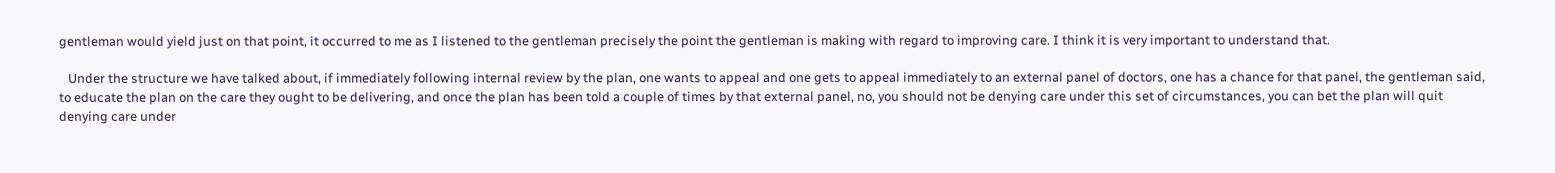gentleman would yield just on that point, it occurred to me as I listened to the gentleman precisely the point the gentleman is making with regard to improving care. I think it is very important to understand that.

   Under the structure we have talked about, if immediately following internal review by the plan, one wants to appeal and one gets to appeal immediately to an external panel of doctors, one has a chance for that panel, the gentleman said, to educate the plan on the care they ought to be delivering, and once the plan has been told a couple of times by that external panel, no, you should not be denying care under this set of circumstances, you can bet the plan will quit denying care under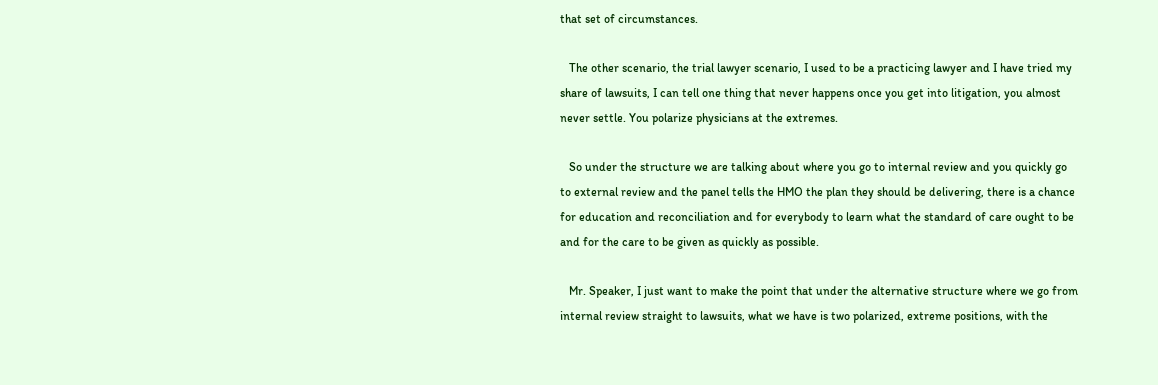that set of circumstances.

   The other scenario, the trial lawyer scenario, I used to be a practicing lawyer and I have tried my share of lawsuits, I can tell one thing that never happens once you get into litigation, you almost never settle. You polarize physicians at the extremes.

   So under the structure we are talking about where you go to internal review and you quickly go to external review and the panel tells the HMO the plan they should be delivering, there is a chance for education and reconciliation and for everybody to learn what the standard of care ought to be and for the care to be given as quickly as possible.

   Mr. Speaker, I just want to make the point that under the alternative structure where we go from internal review straight to lawsuits, what we have is two polarized, extreme positions, with the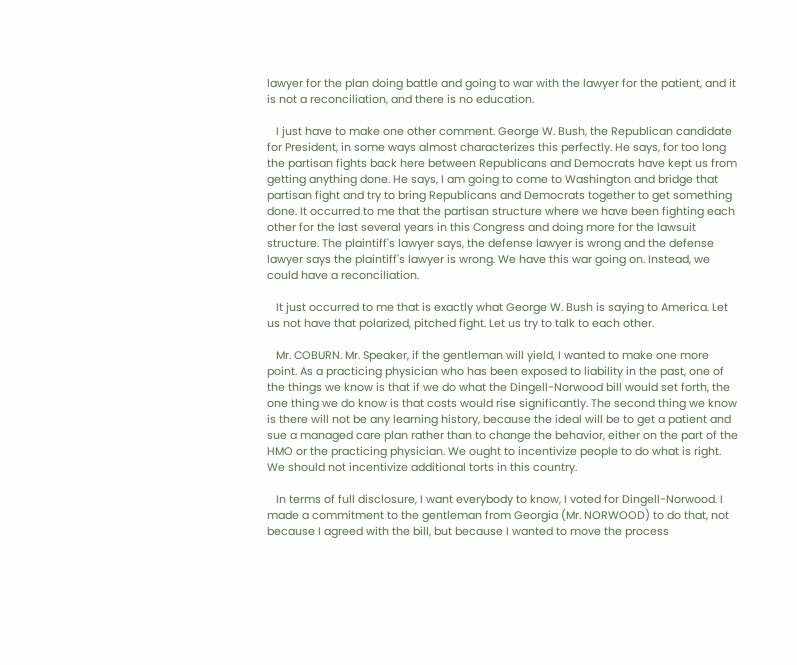lawyer for the plan doing battle and going to war with the lawyer for the patient, and it is not a reconciliation, and there is no education.

   I just have to make one other comment. George W. Bush, the Republican candidate for President, in some ways almost characterizes this perfectly. He says, for too long the partisan fights back here between Republicans and Democrats have kept us from getting anything done. He says, I am going to come to Washington and bridge that partisan fight and try to bring Republicans and Democrats together to get something done. It occurred to me that the partisan structure where we have been fighting each other for the last several years in this Congress and doing more for the lawsuit structure. The plaintiff's lawyer says, the defense lawyer is wrong and the defense lawyer says the plaintiff's lawyer is wrong. We have this war going on. Instead, we could have a reconciliation.

   It just occurred to me that is exactly what George W. Bush is saying to America. Let us not have that polarized, pitched fight. Let us try to talk to each other.

   Mr. COBURN. Mr. Speaker, if the gentleman will yield, I wanted to make one more point. As a practicing physician who has been exposed to liability in the past, one of the things we know is that if we do what the Dingell-Norwood bill would set forth, the one thing we do know is that costs would rise significantly. The second thing we know is there will not be any learning history, because the ideal will be to get a patient and sue a managed care plan rather than to change the behavior, either on the part of the HMO or the practicing physician. We ought to incentivize people to do what is right. We should not incentivize additional torts in this country.

   In terms of full disclosure, I want everybody to know, I voted for Dingell-Norwood. I made a commitment to the gentleman from Georgia (Mr. NORWOOD) to do that, not because I agreed with the bill, but because I wanted to move the process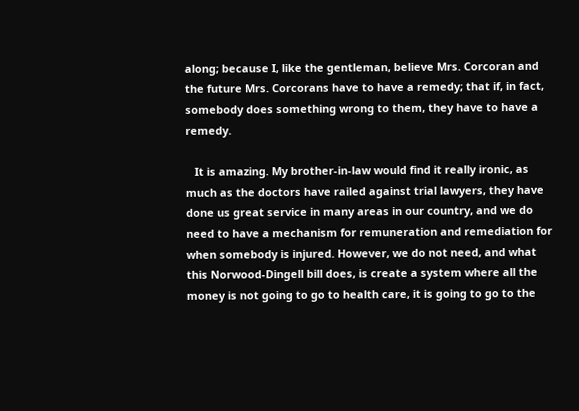along; because I, like the gentleman, believe Mrs. Corcoran and the future Mrs. Corcorans have to have a remedy; that if, in fact, somebody does something wrong to them, they have to have a remedy.

   It is amazing. My brother-in-law would find it really ironic, as much as the doctors have railed against trial lawyers, they have done us great service in many areas in our country, and we do need to have a mechanism for remuneration and remediation for when somebody is injured. However, we do not need, and what this Norwood-Dingell bill does, is create a system where all the money is not going to go to health care, it is going to go to the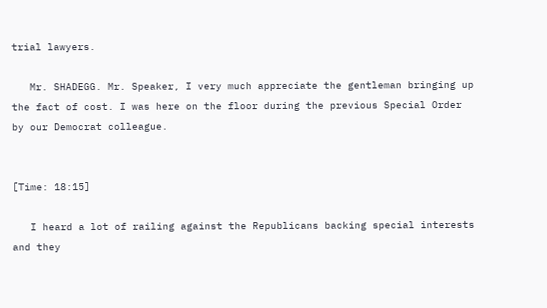trial lawyers.

   Mr. SHADEGG. Mr. Speaker, I very much appreciate the gentleman bringing up the fact of cost. I was here on the floor during the previous Special Order by our Democrat colleague.


[Time: 18:15]

   I heard a lot of railing against the Republicans backing special interests and they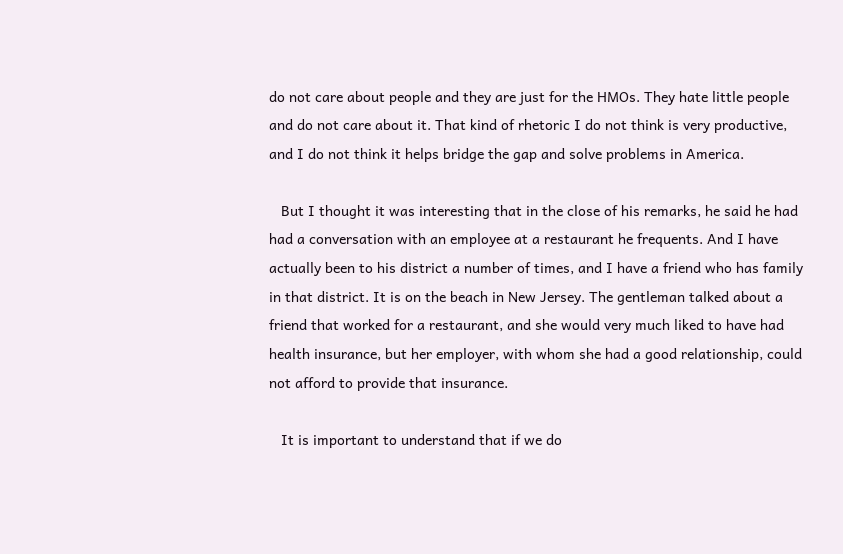do not care about people and they are just for the HMOs. They hate little people and do not care about it. That kind of rhetoric I do not think is very productive, and I do not think it helps bridge the gap and solve problems in America.

   But I thought it was interesting that in the close of his remarks, he said he had had a conversation with an employee at a restaurant he frequents. And I have actually been to his district a number of times, and I have a friend who has family in that district. It is on the beach in New Jersey. The gentleman talked about a friend that worked for a restaurant, and she would very much liked to have had health insurance, but her employer, with whom she had a good relationship, could not afford to provide that insurance.

   It is important to understand that if we do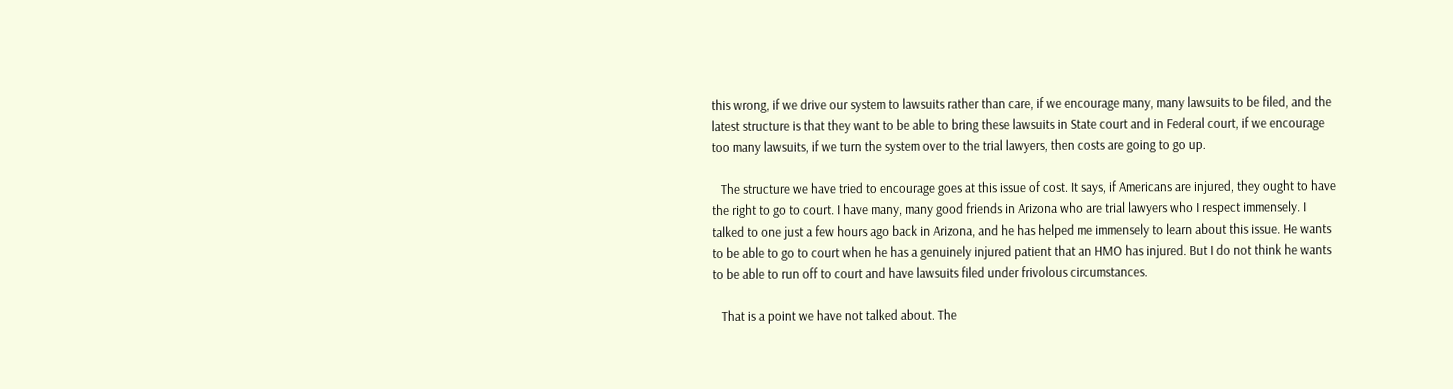this wrong, if we drive our system to lawsuits rather than care, if we encourage many, many lawsuits to be filed, and the latest structure is that they want to be able to bring these lawsuits in State court and in Federal court, if we encourage too many lawsuits, if we turn the system over to the trial lawyers, then costs are going to go up.

   The structure we have tried to encourage goes at this issue of cost. It says, if Americans are injured, they ought to have the right to go to court. I have many, many good friends in Arizona who are trial lawyers who I respect immensely. I talked to one just a few hours ago back in Arizona, and he has helped me immensely to learn about this issue. He wants to be able to go to court when he has a genuinely injured patient that an HMO has injured. But I do not think he wants to be able to run off to court and have lawsuits filed under frivolous circumstances.

   That is a point we have not talked about. The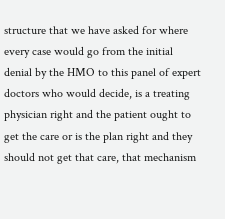structure that we have asked for where every case would go from the initial denial by the HMO to this panel of expert doctors who would decide, is a treating physician right and the patient ought to get the care or is the plan right and they should not get that care, that mechanism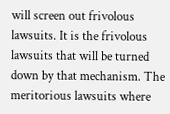will screen out frivolous lawsuits. It is the frivolous lawsuits that will be turned down by that mechanism. The meritorious lawsuits where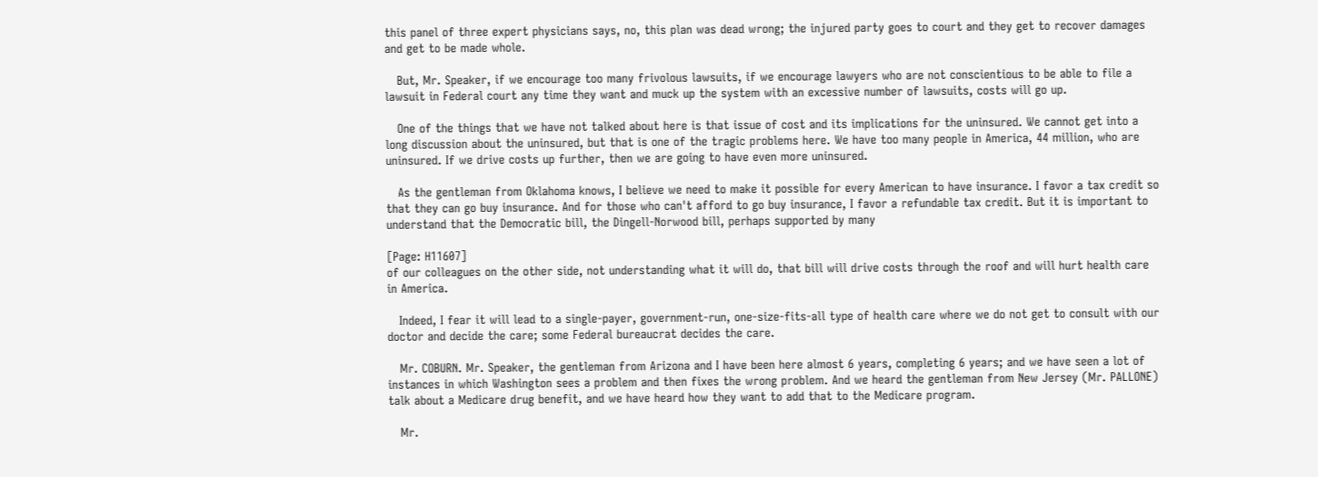this panel of three expert physicians says, no, this plan was dead wrong; the injured party goes to court and they get to recover damages and get to be made whole.

   But, Mr. Speaker, if we encourage too many frivolous lawsuits, if we encourage lawyers who are not conscientious to be able to file a lawsuit in Federal court any time they want and muck up the system with an excessive number of lawsuits, costs will go up.

   One of the things that we have not talked about here is that issue of cost and its implications for the uninsured. We cannot get into a long discussion about the uninsured, but that is one of the tragic problems here. We have too many people in America, 44 million, who are uninsured. If we drive costs up further, then we are going to have even more uninsured.

   As the gentleman from Oklahoma knows, I believe we need to make it possible for every American to have insurance. I favor a tax credit so that they can go buy insurance. And for those who can't afford to go buy insurance, I favor a refundable tax credit. But it is important to understand that the Democratic bill, the Dingell-Norwood bill, perhaps supported by many

[Page: H11607]
of our colleagues on the other side, not understanding what it will do, that bill will drive costs through the roof and will hurt health care in America.

   Indeed, I fear it will lead to a single-payer, government-run, one-size-fits-all type of health care where we do not get to consult with our doctor and decide the care; some Federal bureaucrat decides the care.

   Mr. COBURN. Mr. Speaker, the gentleman from Arizona and I have been here almost 6 years, completing 6 years; and we have seen a lot of instances in which Washington sees a problem and then fixes the wrong problem. And we heard the gentleman from New Jersey (Mr. PALLONE) talk about a Medicare drug benefit, and we have heard how they want to add that to the Medicare program.

   Mr.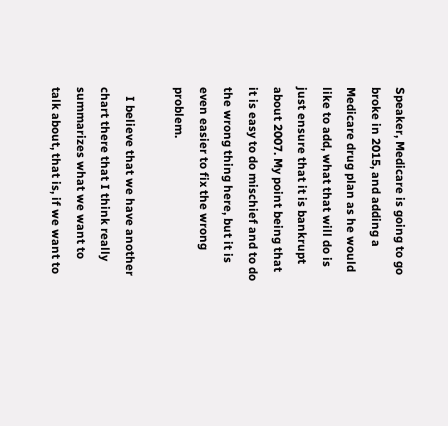Speaker, Medicare is going to go broke in 2015, and adding a Medicare drug plan as he would like to add, what that will do is just ensure that it is bankrupt about 2007. My point being that it is easy to do mischief and to do the wrong thing here, but it is even easier to fix the wrong problem.

   I believe that we have another chart there that I think really summarizes what we want to talk about, that is, if we want to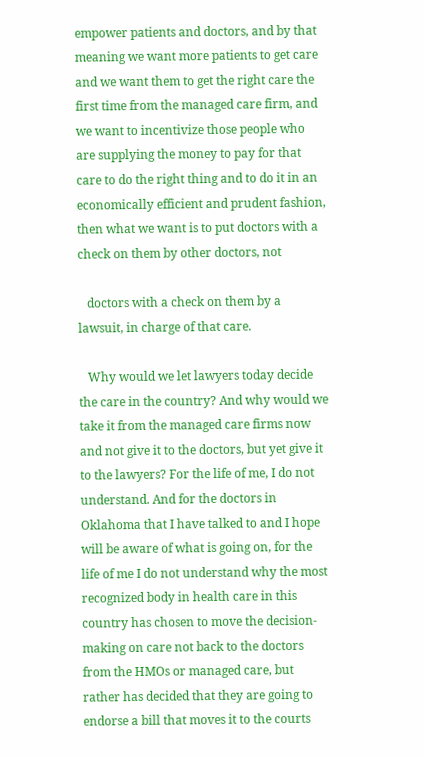empower patients and doctors, and by that meaning we want more patients to get care and we want them to get the right care the first time from the managed care firm, and we want to incentivize those people who are supplying the money to pay for that care to do the right thing and to do it in an economically efficient and prudent fashion, then what we want is to put doctors with a check on them by other doctors, not

   doctors with a check on them by a lawsuit, in charge of that care.

   Why would we let lawyers today decide the care in the country? And why would we take it from the managed care firms now and not give it to the doctors, but yet give it to the lawyers? For the life of me, I do not understand. And for the doctors in Oklahoma that I have talked to and I hope will be aware of what is going on, for the life of me I do not understand why the most recognized body in health care in this country has chosen to move the decision-making on care not back to the doctors from the HMOs or managed care, but rather has decided that they are going to endorse a bill that moves it to the courts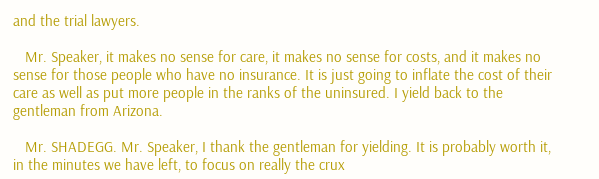and the trial lawyers.

   Mr. Speaker, it makes no sense for care, it makes no sense for costs, and it makes no sense for those people who have no insurance. It is just going to inflate the cost of their care as well as put more people in the ranks of the uninsured. I yield back to the gentleman from Arizona.

   Mr. SHADEGG. Mr. Speaker, I thank the gentleman for yielding. It is probably worth it, in the minutes we have left, to focus on really the crux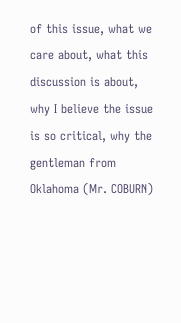of this issue, what we care about, what this discussion is about, why I believe the issue is so critical, why the gentleman from Oklahoma (Mr. COBURN)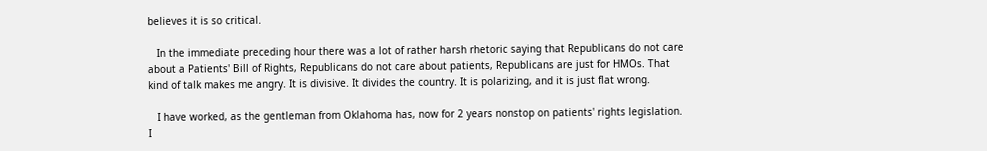believes it is so critical.

   In the immediate preceding hour there was a lot of rather harsh rhetoric saying that Republicans do not care about a Patients' Bill of Rights, Republicans do not care about patients, Republicans are just for HMOs. That kind of talk makes me angry. It is divisive. It divides the country. It is polarizing, and it is just flat wrong.

   I have worked, as the gentleman from Oklahoma has, now for 2 years nonstop on patients' rights legislation. I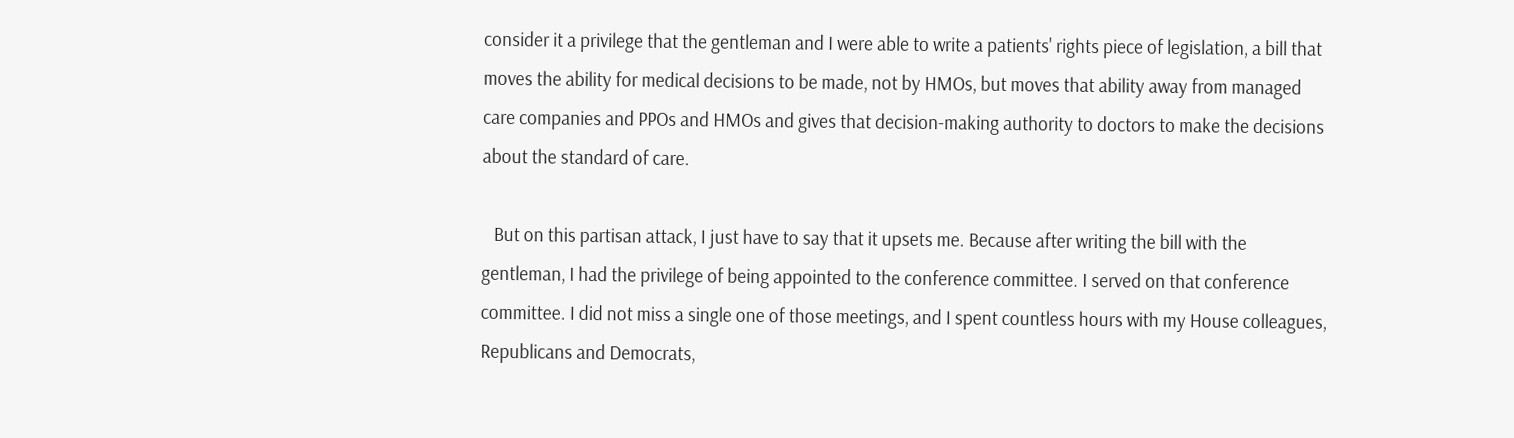consider it a privilege that the gentleman and I were able to write a patients' rights piece of legislation, a bill that moves the ability for medical decisions to be made, not by HMOs, but moves that ability away from managed care companies and PPOs and HMOs and gives that decision-making authority to doctors to make the decisions about the standard of care.

   But on this partisan attack, I just have to say that it upsets me. Because after writing the bill with the gentleman, I had the privilege of being appointed to the conference committee. I served on that conference committee. I did not miss a single one of those meetings, and I spent countless hours with my House colleagues, Republicans and Democrats,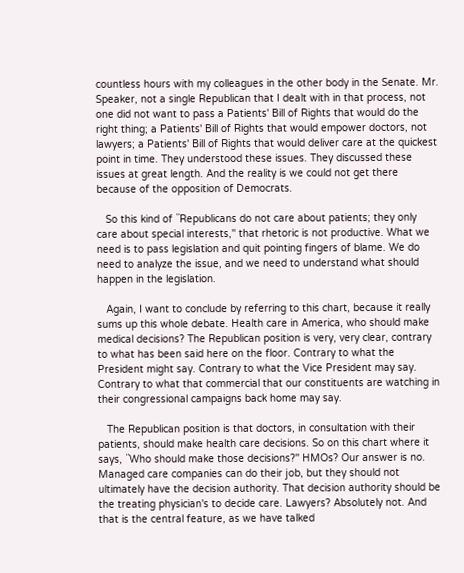countless hours with my colleagues in the other body in the Senate. Mr. Speaker, not a single Republican that I dealt with in that process, not one did not want to pass a Patients' Bill of Rights that would do the right thing; a Patients' Bill of Rights that would empower doctors, not lawyers; a Patients' Bill of Rights that would deliver care at the quickest point in time. They understood these issues. They discussed these issues at great length. And the reality is we could not get there because of the opposition of Democrats.

   So this kind of ``Republicans do not care about patients; they only care about special interests,'' that rhetoric is not productive. What we need is to pass legislation and quit pointing fingers of blame. We do need to analyze the issue, and we need to understand what should happen in the legislation.

   Again, I want to conclude by referring to this chart, because it really sums up this whole debate. Health care in America, who should make medical decisions? The Republican position is very, very clear, contrary to what has been said here on the floor. Contrary to what the President might say. Contrary to what the Vice President may say. Contrary to what that commercial that our constituents are watching in their congressional campaigns back home may say.

   The Republican position is that doctors, in consultation with their patients, should make health care decisions. So on this chart where it says, ``Who should make those decisions?'' HMOs? Our answer is no. Managed care companies can do their job, but they should not ultimately have the decision authority. That decision authority should be the treating physician's to decide care. Lawyers? Absolutely not. And that is the central feature, as we have talked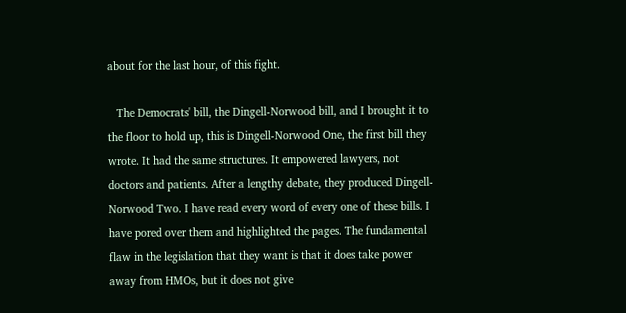about for the last hour, of this fight.

   The Democrats' bill, the Dingell-Norwood bill, and I brought it to the floor to hold up, this is Dingell-Norwood One, the first bill they wrote. It had the same structures. It empowered lawyers, not doctors and patients. After a lengthy debate, they produced Dingell-Norwood Two. I have read every word of every one of these bills. I have pored over them and highlighted the pages. The fundamental flaw in the legislation that they want is that it does take power away from HMOs, but it does not give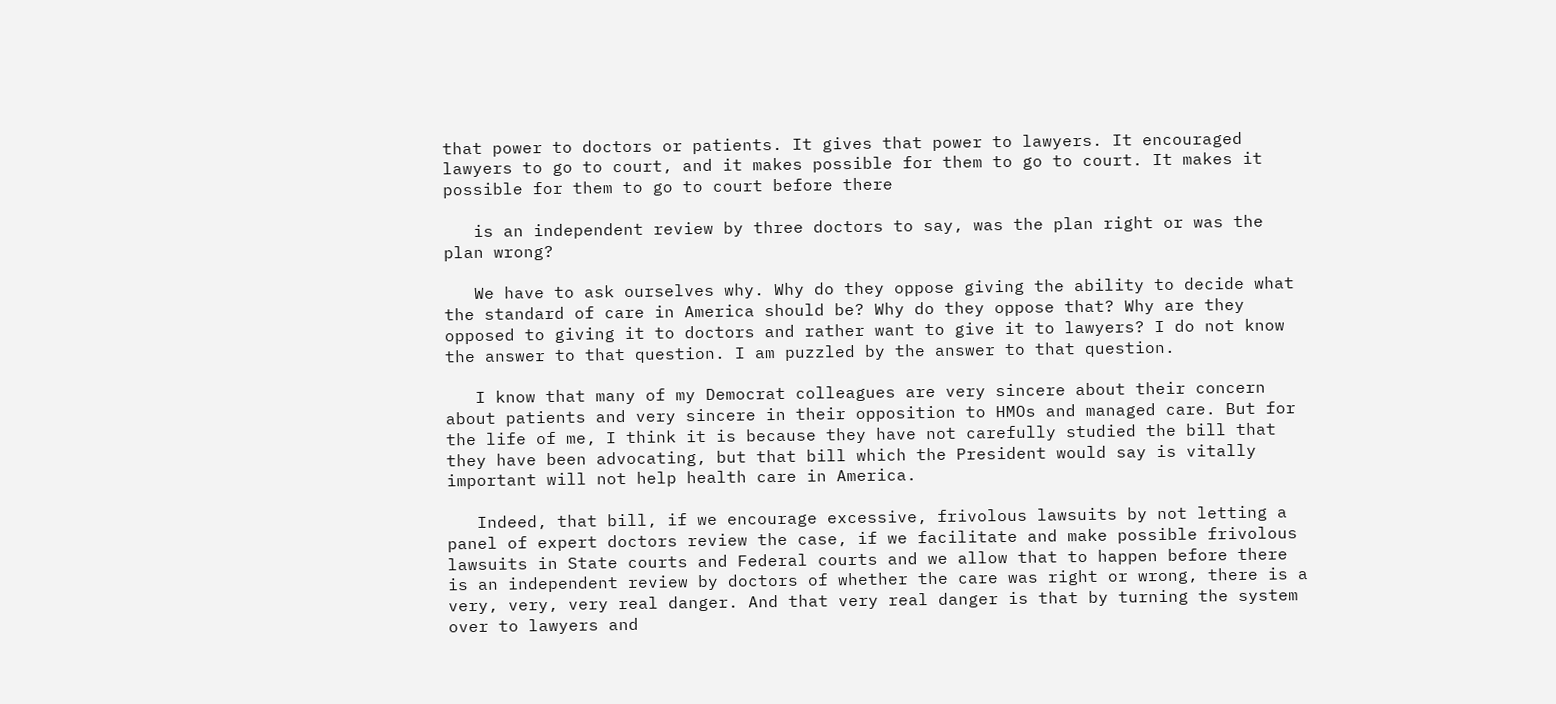that power to doctors or patients. It gives that power to lawyers. It encouraged lawyers to go to court, and it makes possible for them to go to court. It makes it possible for them to go to court before there

   is an independent review by three doctors to say, was the plan right or was the plan wrong?

   We have to ask ourselves why. Why do they oppose giving the ability to decide what the standard of care in America should be? Why do they oppose that? Why are they opposed to giving it to doctors and rather want to give it to lawyers? I do not know the answer to that question. I am puzzled by the answer to that question.

   I know that many of my Democrat colleagues are very sincere about their concern about patients and very sincere in their opposition to HMOs and managed care. But for the life of me, I think it is because they have not carefully studied the bill that they have been advocating, but that bill which the President would say is vitally important will not help health care in America.

   Indeed, that bill, if we encourage excessive, frivolous lawsuits by not letting a panel of expert doctors review the case, if we facilitate and make possible frivolous lawsuits in State courts and Federal courts and we allow that to happen before there is an independent review by doctors of whether the care was right or wrong, there is a very, very, very real danger. And that very real danger is that by turning the system over to lawyers and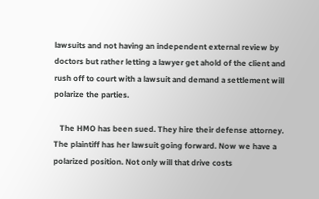lawsuits and not having an independent external review by doctors but rather letting a lawyer get ahold of the client and rush off to court with a lawsuit and demand a settlement will polarize the parties.

   The HMO has been sued. They hire their defense attorney. The plaintiff has her lawsuit going forward. Now we have a polarized position. Not only will that drive costs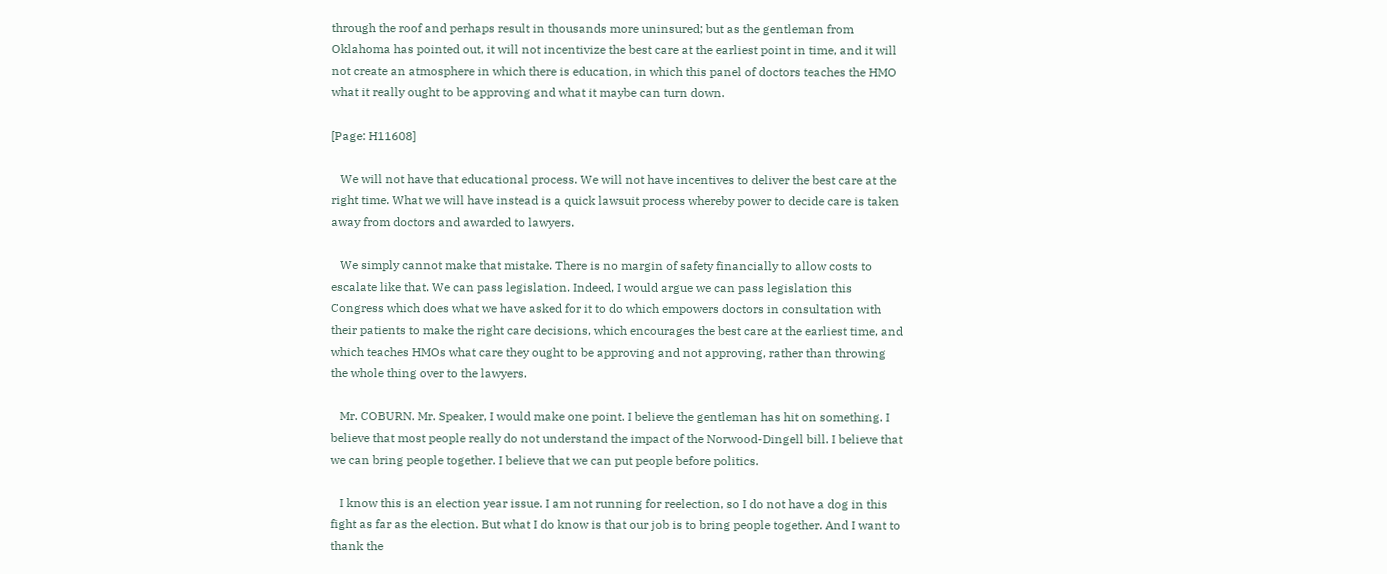through the roof and perhaps result in thousands more uninsured; but as the gentleman from Oklahoma has pointed out, it will not incentivize the best care at the earliest point in time, and it will not create an atmosphere in which there is education, in which this panel of doctors teaches the HMO what it really ought to be approving and what it maybe can turn down.

[Page: H11608]

   We will not have that educational process. We will not have incentives to deliver the best care at the right time. What we will have instead is a quick lawsuit process whereby power to decide care is taken away from doctors and awarded to lawyers.

   We simply cannot make that mistake. There is no margin of safety financially to allow costs to escalate like that. We can pass legislation. Indeed, I would argue we can pass legislation this Congress which does what we have asked for it to do which empowers doctors in consultation with their patients to make the right care decisions, which encourages the best care at the earliest time, and which teaches HMOs what care they ought to be approving and not approving, rather than throwing the whole thing over to the lawyers.

   Mr. COBURN. Mr. Speaker, I would make one point. I believe the gentleman has hit on something. I believe that most people really do not understand the impact of the Norwood-Dingell bill. I believe that we can bring people together. I believe that we can put people before politics.

   I know this is an election year issue. I am not running for reelection, so I do not have a dog in this fight as far as the election. But what I do know is that our job is to bring people together. And I want to thank the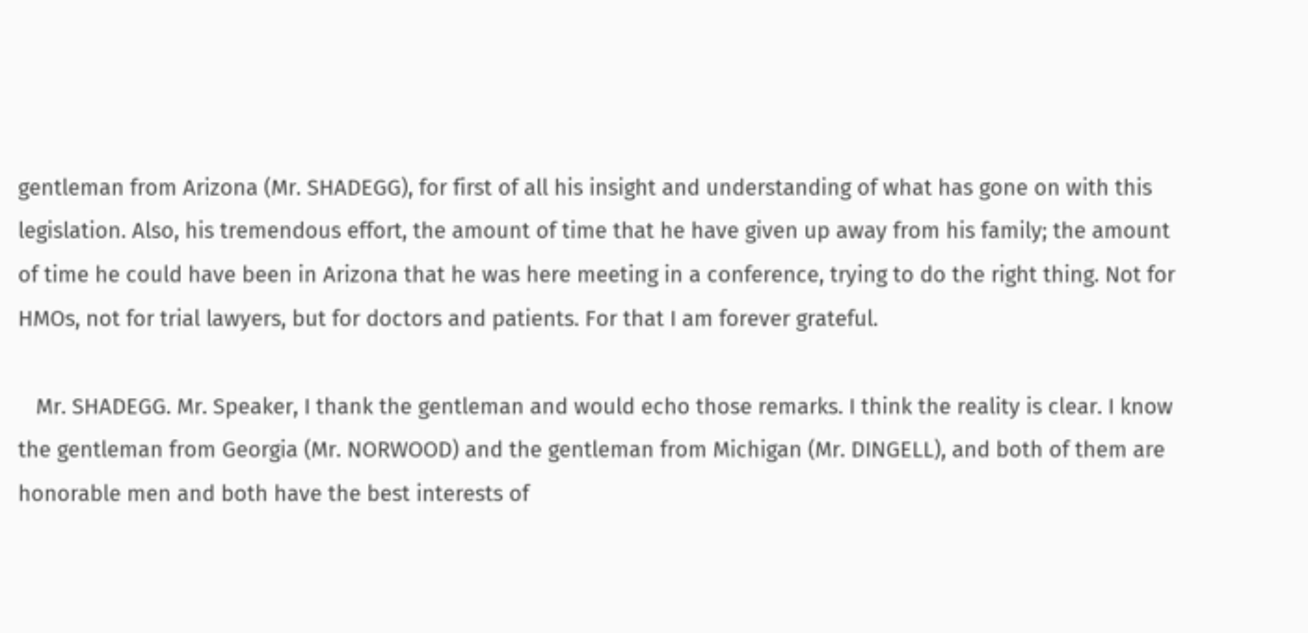gentleman from Arizona (Mr. SHADEGG), for first of all his insight and understanding of what has gone on with this legislation. Also, his tremendous effort, the amount of time that he have given up away from his family; the amount of time he could have been in Arizona that he was here meeting in a conference, trying to do the right thing. Not for HMOs, not for trial lawyers, but for doctors and patients. For that I am forever grateful.

   Mr. SHADEGG. Mr. Speaker, I thank the gentleman and would echo those remarks. I think the reality is clear. I know the gentleman from Georgia (Mr. NORWOOD) and the gentleman from Michigan (Mr. DINGELL), and both of them are honorable men and both have the best interests of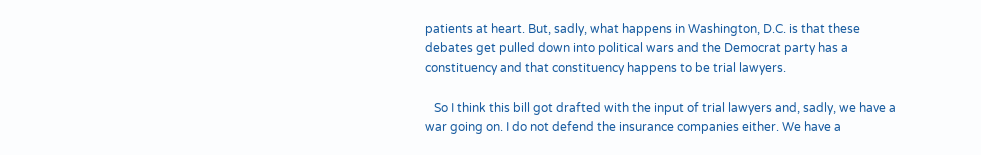patients at heart. But, sadly, what happens in Washington, D.C. is that these debates get pulled down into political wars and the Democrat party has a constituency and that constituency happens to be trial lawyers.

   So I think this bill got drafted with the input of trial lawyers and, sadly, we have a war going on. I do not defend the insurance companies either. We have a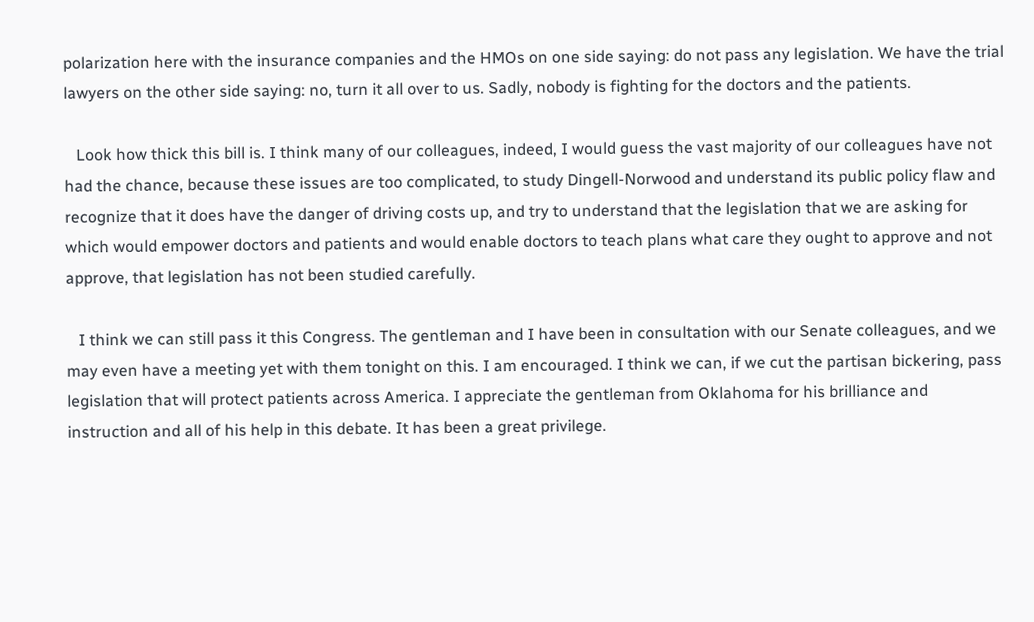polarization here with the insurance companies and the HMOs on one side saying: do not pass any legislation. We have the trial lawyers on the other side saying: no, turn it all over to us. Sadly, nobody is fighting for the doctors and the patients.

   Look how thick this bill is. I think many of our colleagues, indeed, I would guess the vast majority of our colleagues have not had the chance, because these issues are too complicated, to study Dingell-Norwood and understand its public policy flaw and recognize that it does have the danger of driving costs up, and try to understand that the legislation that we are asking for which would empower doctors and patients and would enable doctors to teach plans what care they ought to approve and not approve, that legislation has not been studied carefully.

   I think we can still pass it this Congress. The gentleman and I have been in consultation with our Senate colleagues, and we may even have a meeting yet with them tonight on this. I am encouraged. I think we can, if we cut the partisan bickering, pass legislation that will protect patients across America. I appreciate the gentleman from Oklahoma for his brilliance and instruction and all of his help in this debate. It has been a great privilege.